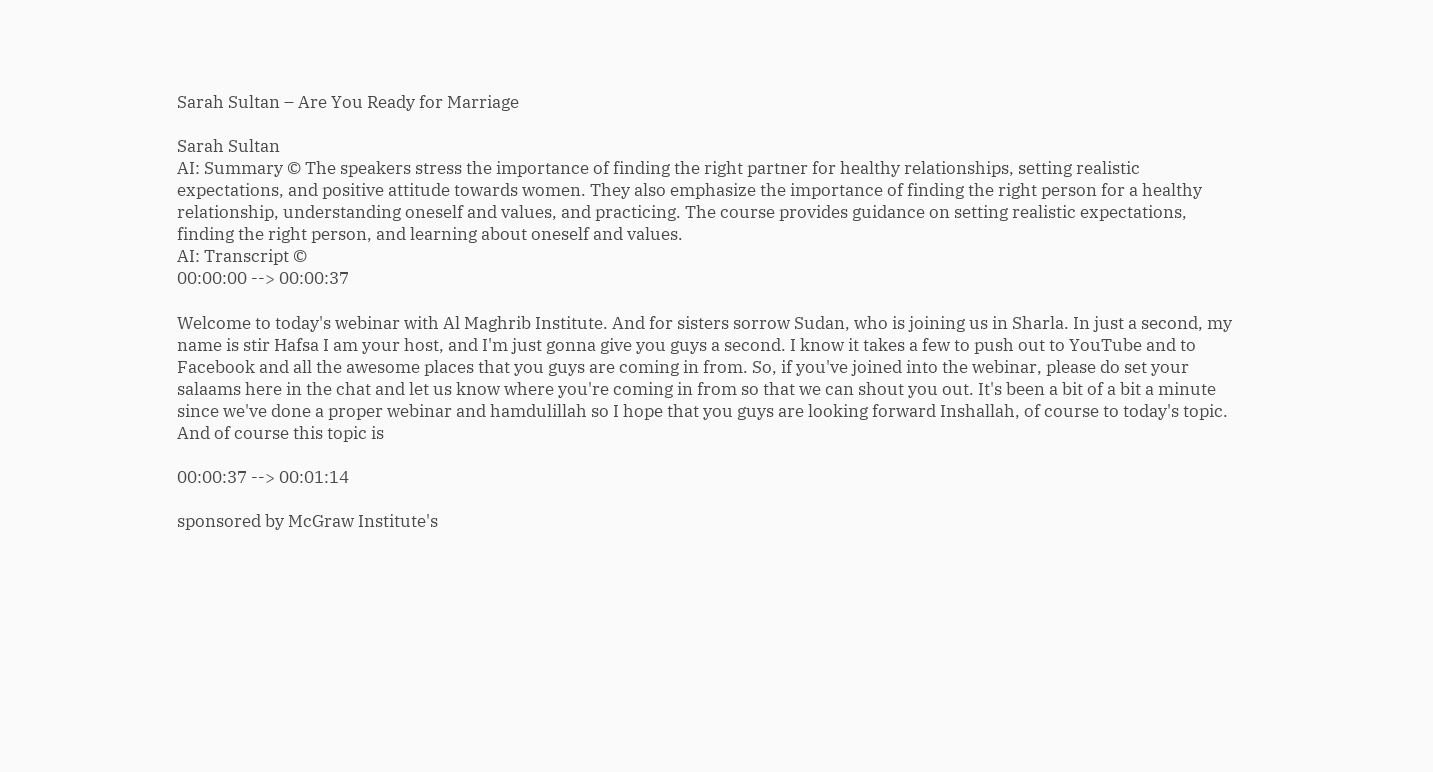Sarah Sultan – Are You Ready for Marriage

Sarah Sultan
AI: Summary © The speakers stress the importance of finding the right partner for healthy relationships, setting realistic expectations, and positive attitude towards women. They also emphasize the importance of finding the right person for a healthy relationship, understanding oneself and values, and practicing. The course provides guidance on setting realistic expectations, finding the right person, and learning about oneself and values.
AI: Transcript ©
00:00:00 --> 00:00:37

Welcome to today's webinar with Al Maghrib Institute. And for sisters sorrow Sudan, who is joining us in Sharla. In just a second, my name is stir Hafsa I am your host, and I'm just gonna give you guys a second. I know it takes a few to push out to YouTube and to Facebook and all the awesome places that you guys are coming in from. So, if you've joined into the webinar, please do set your salaams here in the chat and let us know where you're coming in from so that we can shout you out. It's been a bit of a bit a minute since we've done a proper webinar and hamdulillah so I hope that you guys are looking forward Inshallah, of course to today's topic. And of course this topic is

00:00:37 --> 00:01:14

sponsored by McGraw Institute's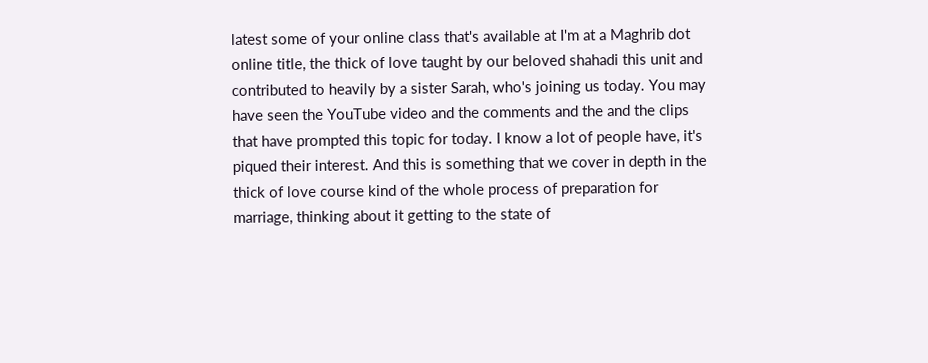latest some of your online class that's available at I'm at a Maghrib dot online title, the thick of love taught by our beloved shahadi this unit and contributed to heavily by a sister Sarah, who's joining us today. You may have seen the YouTube video and the comments and the and the clips that have prompted this topic for today. I know a lot of people have, it's piqued their interest. And this is something that we cover in depth in the thick of love course kind of the whole process of preparation for marriage, thinking about it getting to the state of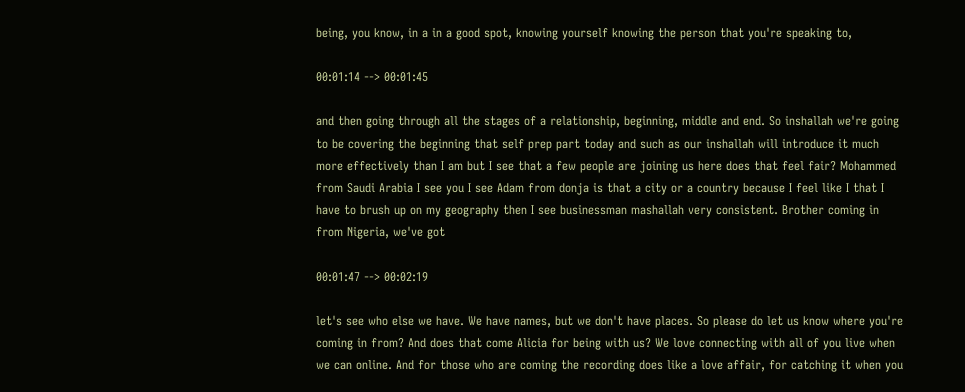being, you know, in a in a good spot, knowing yourself knowing the person that you're speaking to,

00:01:14 --> 00:01:45

and then going through all the stages of a relationship, beginning, middle and end. So inshallah we're going to be covering the beginning that self prep part today and such as our inshallah will introduce it much more effectively than I am but I see that a few people are joining us here does that feel fair? Mohammed from Saudi Arabia I see you I see Adam from donja is that a city or a country because I feel like I that I have to brush up on my geography then I see businessman mashallah very consistent. Brother coming in from Nigeria, we've got

00:01:47 --> 00:02:19

let's see who else we have. We have names, but we don't have places. So please do let us know where you're coming in from? And does that come Alicia for being with us? We love connecting with all of you live when we can online. And for those who are coming the recording does like a love affair, for catching it when you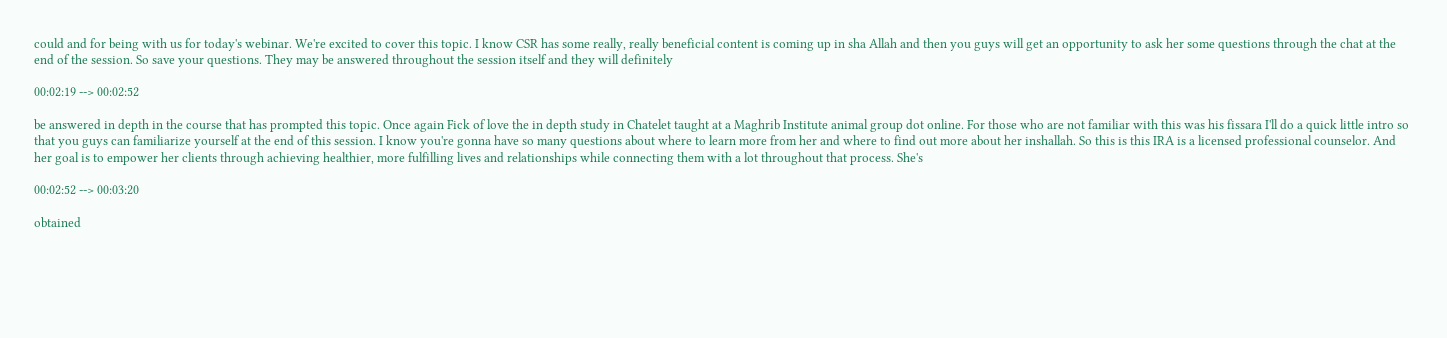could and for being with us for today's webinar. We're excited to cover this topic. I know CSR has some really, really beneficial content is coming up in sha Allah and then you guys will get an opportunity to ask her some questions through the chat at the end of the session. So save your questions. They may be answered throughout the session itself and they will definitely

00:02:19 --> 00:02:52

be answered in depth in the course that has prompted this topic. Once again Fick of love the in depth study in Chatelet taught at a Maghrib Institute animal group dot online. For those who are not familiar with this was his fissara I'll do a quick little intro so that you guys can familiarize yourself at the end of this session. I know you're gonna have so many questions about where to learn more from her and where to find out more about her inshallah. So this is this IRA is a licensed professional counselor. And her goal is to empower her clients through achieving healthier, more fulfilling lives and relationships while connecting them with a lot throughout that process. She's

00:02:52 --> 00:03:20

obtained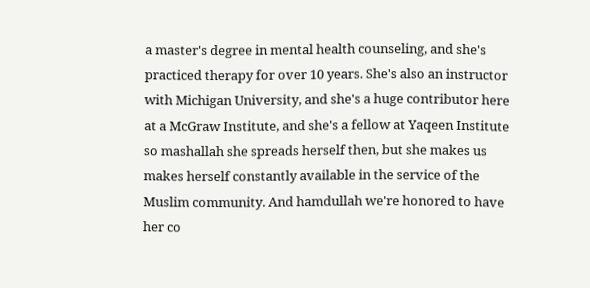a master's degree in mental health counseling, and she's practiced therapy for over 10 years. She's also an instructor with Michigan University, and she's a huge contributor here at a McGraw Institute, and she's a fellow at Yaqeen Institute so mashallah she spreads herself then, but she makes us makes herself constantly available in the service of the Muslim community. And hamdullah we're honored to have her co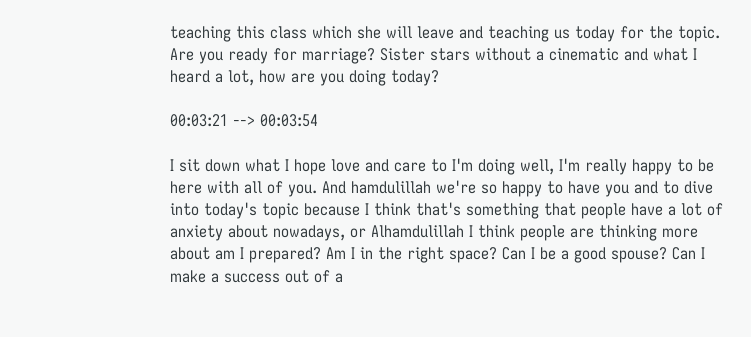teaching this class which she will leave and teaching us today for the topic. Are you ready for marriage? Sister stars without a cinematic and what I heard a lot, how are you doing today?

00:03:21 --> 00:03:54

I sit down what I hope love and care to I'm doing well, I'm really happy to be here with all of you. And hamdulillah we're so happy to have you and to dive into today's topic because I think that's something that people have a lot of anxiety about nowadays, or Alhamdulillah I think people are thinking more about am I prepared? Am I in the right space? Can I be a good spouse? Can I make a success out of a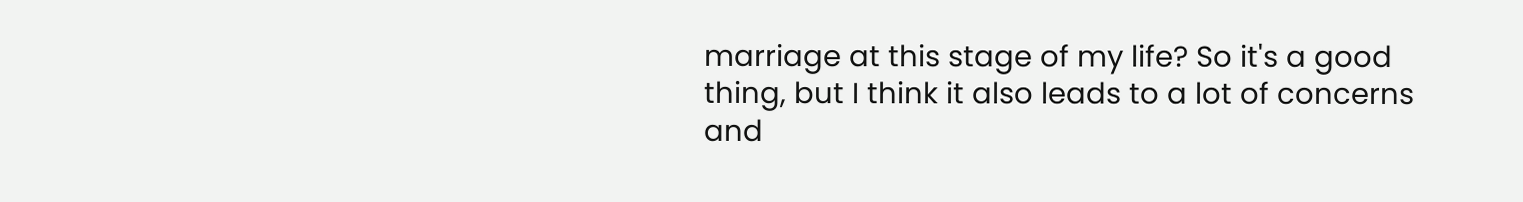marriage at this stage of my life? So it's a good thing, but I think it also leads to a lot of concerns and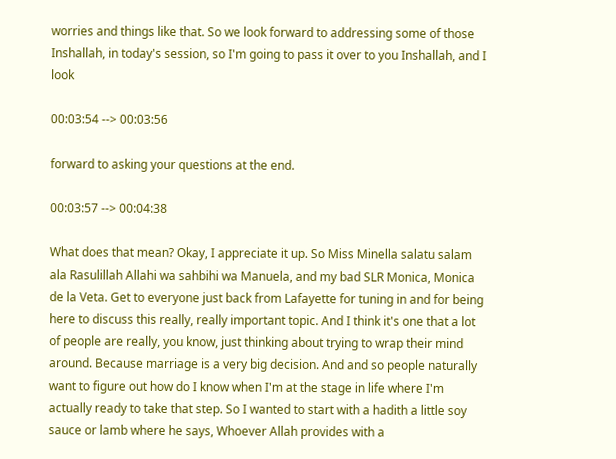worries and things like that. So we look forward to addressing some of those Inshallah, in today's session, so I'm going to pass it over to you Inshallah, and I look

00:03:54 --> 00:03:56

forward to asking your questions at the end.

00:03:57 --> 00:04:38

What does that mean? Okay, I appreciate it up. So Miss Minella salatu salam ala Rasulillah Allahi wa sahbihi wa Manuela, and my bad SLR Monica, Monica de la Veta. Get to everyone just back from Lafayette for tuning in and for being here to discuss this really, really important topic. And I think it's one that a lot of people are really, you know, just thinking about trying to wrap their mind around. Because marriage is a very big decision. And and so people naturally want to figure out how do I know when I'm at the stage in life where I'm actually ready to take that step. So I wanted to start with a hadith a little soy sauce or lamb where he says, Whoever Allah provides with a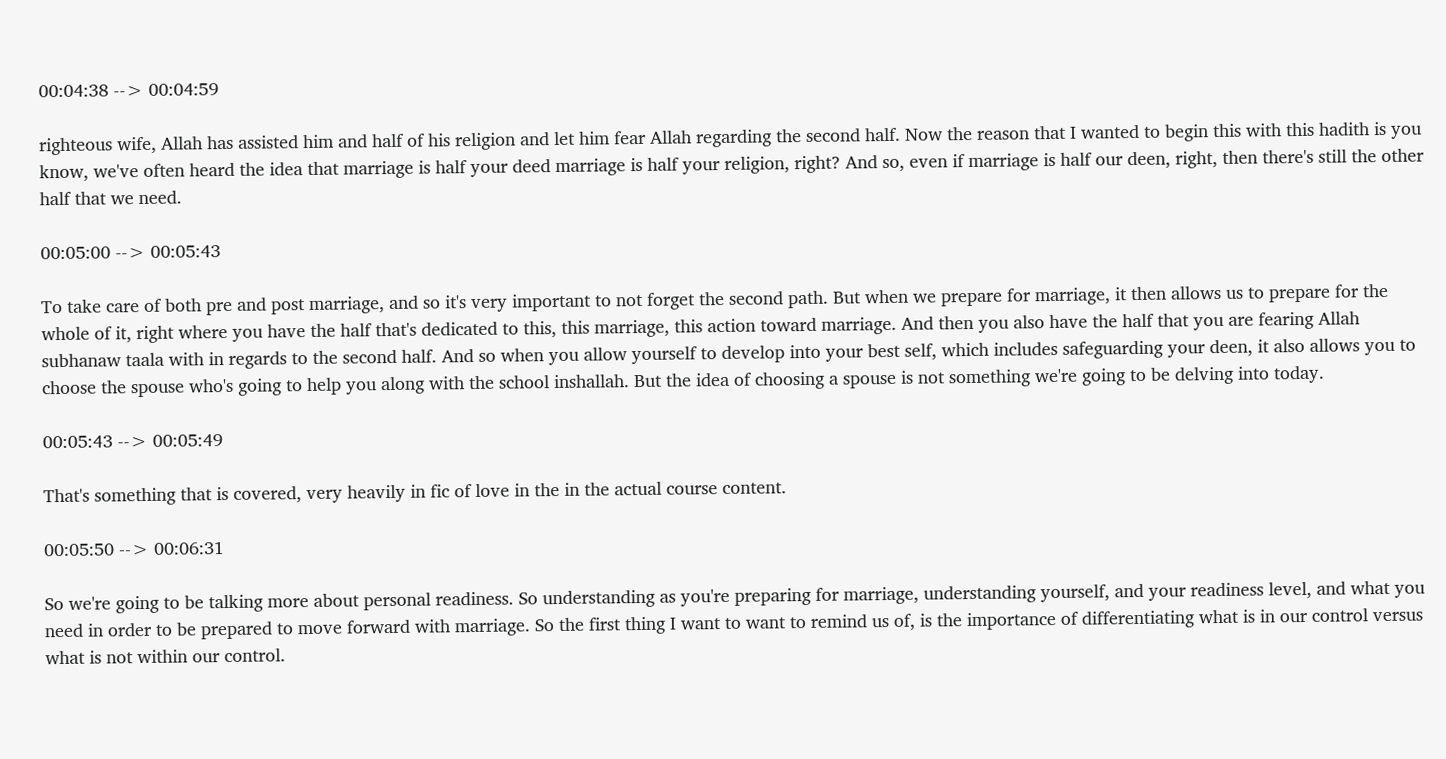00:04:38 --> 00:04:59

righteous wife, Allah has assisted him and half of his religion and let him fear Allah regarding the second half. Now the reason that I wanted to begin this with this hadith is you know, we've often heard the idea that marriage is half your deed marriage is half your religion, right? And so, even if marriage is half our deen, right, then there's still the other half that we need.

00:05:00 --> 00:05:43

To take care of both pre and post marriage, and so it's very important to not forget the second path. But when we prepare for marriage, it then allows us to prepare for the whole of it, right where you have the half that's dedicated to this, this marriage, this action toward marriage. And then you also have the half that you are fearing Allah subhanaw taala with in regards to the second half. And so when you allow yourself to develop into your best self, which includes safeguarding your deen, it also allows you to choose the spouse who's going to help you along with the school inshallah. But the idea of choosing a spouse is not something we're going to be delving into today.

00:05:43 --> 00:05:49

That's something that is covered, very heavily in fic of love in the in the actual course content.

00:05:50 --> 00:06:31

So we're going to be talking more about personal readiness. So understanding as you're preparing for marriage, understanding yourself, and your readiness level, and what you need in order to be prepared to move forward with marriage. So the first thing I want to want to remind us of, is the importance of differentiating what is in our control versus what is not within our control.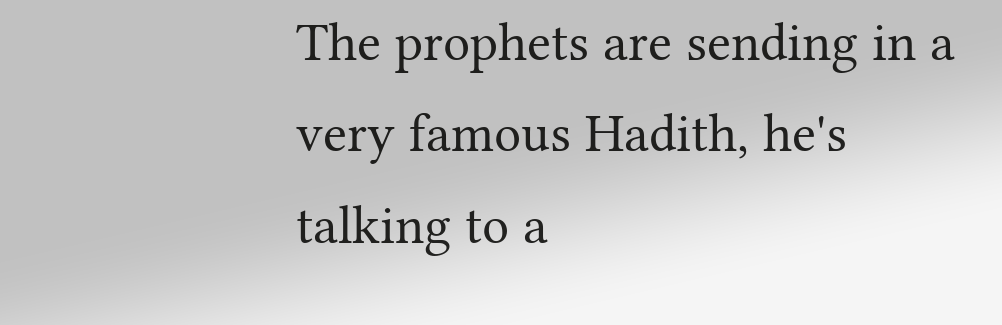The prophets are sending in a very famous Hadith, he's talking to a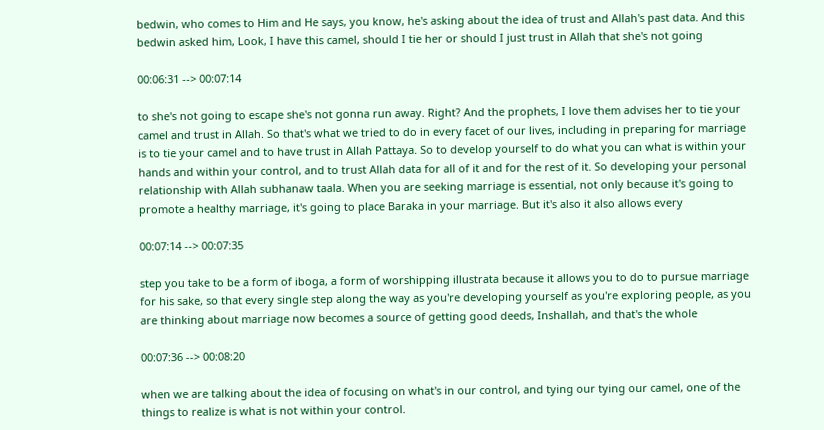bedwin, who comes to Him and He says, you know, he's asking about the idea of trust and Allah's past data. And this bedwin asked him, Look, I have this camel, should I tie her or should I just trust in Allah that she's not going

00:06:31 --> 00:07:14

to she's not going to escape she's not gonna run away. Right? And the prophets, I love them advises her to tie your camel and trust in Allah. So that's what we tried to do in every facet of our lives, including in preparing for marriage is to tie your camel and to have trust in Allah Pattaya. So to develop yourself to do what you can what is within your hands and within your control, and to trust Allah data for all of it and for the rest of it. So developing your personal relationship with Allah subhanaw taala. When you are seeking marriage is essential, not only because it's going to promote a healthy marriage, it's going to place Baraka in your marriage. But it's also it also allows every

00:07:14 --> 00:07:35

step you take to be a form of iboga, a form of worshipping illustrata because it allows you to do to pursue marriage for his sake, so that every single step along the way as you're developing yourself as you're exploring people, as you are thinking about marriage now becomes a source of getting good deeds, Inshallah, and that's the whole

00:07:36 --> 00:08:20

when we are talking about the idea of focusing on what's in our control, and tying our tying our camel, one of the things to realize is what is not within your control.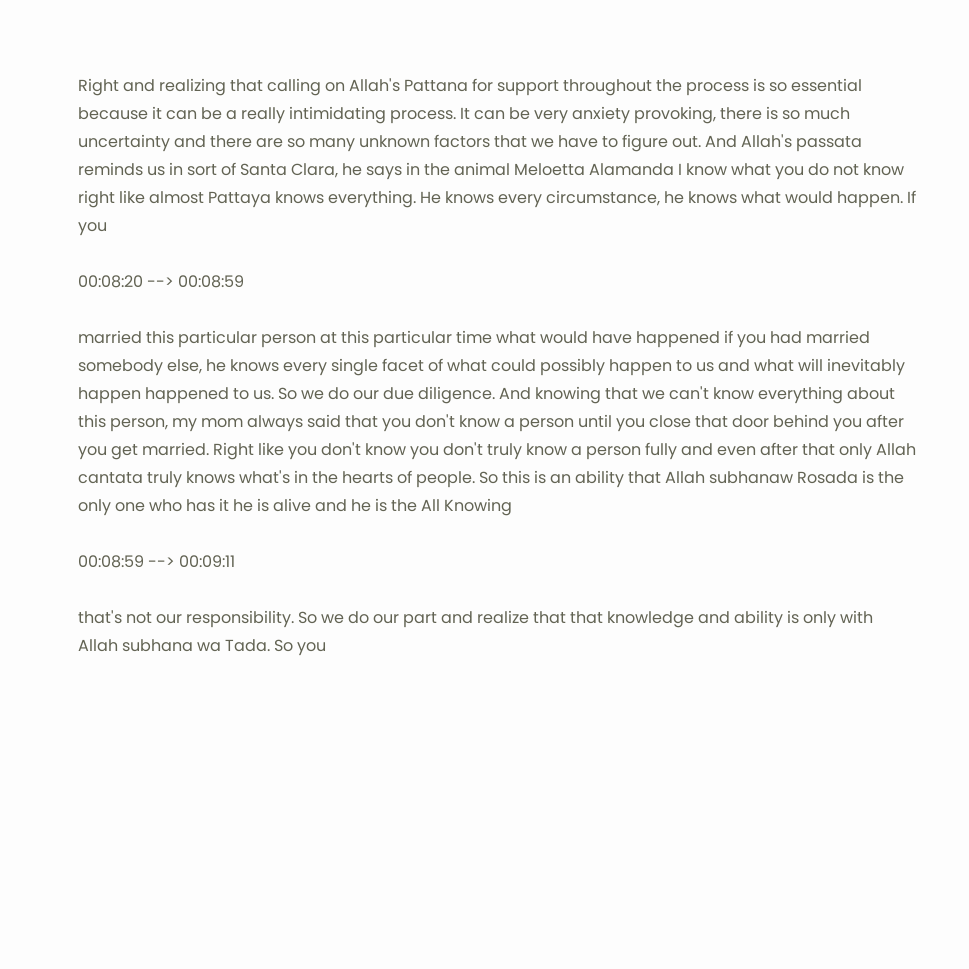Right and realizing that calling on Allah's Pattana for support throughout the process is so essential because it can be a really intimidating process. It can be very anxiety provoking, there is so much uncertainty and there are so many unknown factors that we have to figure out. And Allah's passata reminds us in sort of Santa Clara, he says in the animal Meloetta Alamanda I know what you do not know right like almost Pattaya knows everything. He knows every circumstance, he knows what would happen. If you

00:08:20 --> 00:08:59

married this particular person at this particular time what would have happened if you had married somebody else, he knows every single facet of what could possibly happen to us and what will inevitably happen happened to us. So we do our due diligence. And knowing that we can't know everything about this person, my mom always said that you don't know a person until you close that door behind you after you get married. Right like you don't know you don't truly know a person fully and even after that only Allah cantata truly knows what's in the hearts of people. So this is an ability that Allah subhanaw Rosada is the only one who has it he is alive and he is the All Knowing

00:08:59 --> 00:09:11

that's not our responsibility. So we do our part and realize that that knowledge and ability is only with Allah subhana wa Tada. So you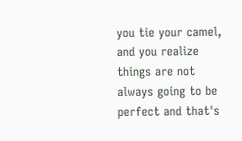you tie your camel, and you realize things are not always going to be perfect and that's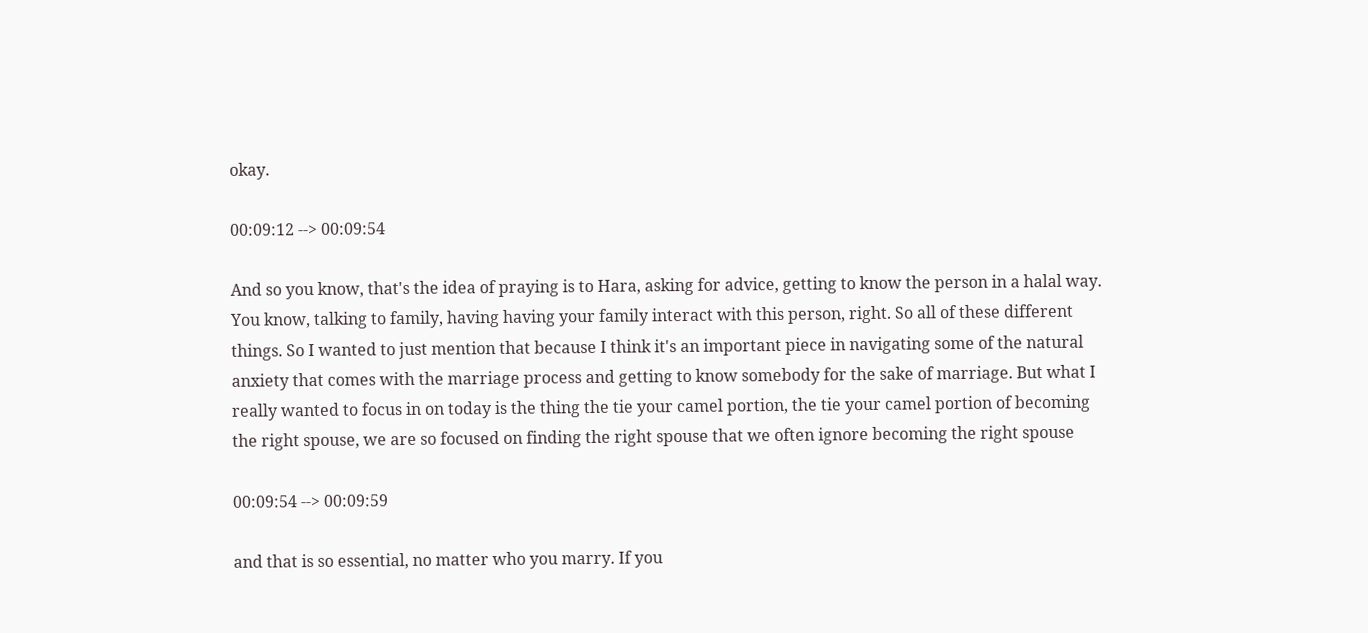okay.

00:09:12 --> 00:09:54

And so you know, that's the idea of praying is to Hara, asking for advice, getting to know the person in a halal way. You know, talking to family, having having your family interact with this person, right. So all of these different things. So I wanted to just mention that because I think it's an important piece in navigating some of the natural anxiety that comes with the marriage process and getting to know somebody for the sake of marriage. But what I really wanted to focus in on today is the thing the tie your camel portion, the tie your camel portion of becoming the right spouse, we are so focused on finding the right spouse that we often ignore becoming the right spouse

00:09:54 --> 00:09:59

and that is so essential, no matter who you marry. If you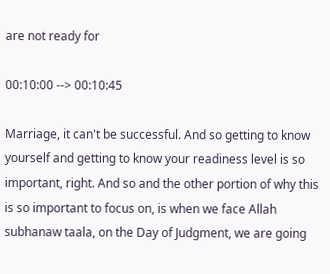are not ready for

00:10:00 --> 00:10:45

Marriage, it can't be successful. And so getting to know yourself and getting to know your readiness level is so important, right. And so and the other portion of why this is so important to focus on, is when we face Allah subhanaw taala, on the Day of Judgment, we are going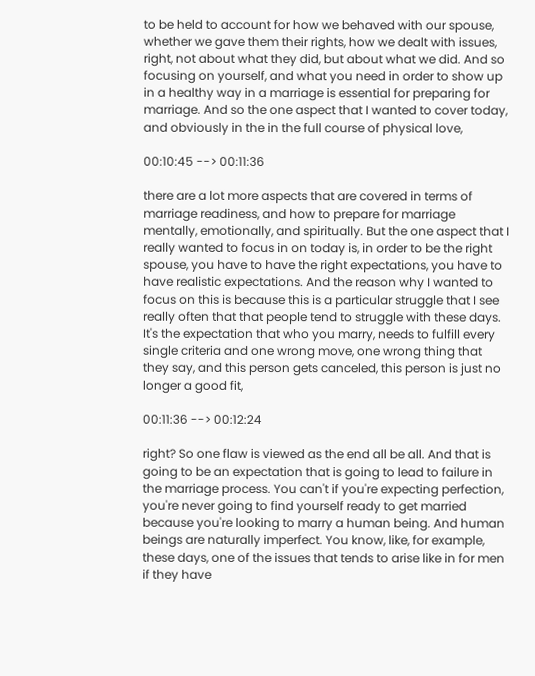to be held to account for how we behaved with our spouse, whether we gave them their rights, how we dealt with issues, right, not about what they did, but about what we did. And so focusing on yourself, and what you need in order to show up in a healthy way in a marriage is essential for preparing for marriage. And so the one aspect that I wanted to cover today, and obviously in the in the full course of physical love,

00:10:45 --> 00:11:36

there are a lot more aspects that are covered in terms of marriage readiness, and how to prepare for marriage mentally, emotionally, and spiritually. But the one aspect that I really wanted to focus in on today is, in order to be the right spouse, you have to have the right expectations, you have to have realistic expectations. And the reason why I wanted to focus on this is because this is a particular struggle that I see really often that that people tend to struggle with these days. It's the expectation that who you marry, needs to fulfill every single criteria and one wrong move, one wrong thing that they say, and this person gets canceled, this person is just no longer a good fit,

00:11:36 --> 00:12:24

right? So one flaw is viewed as the end all be all. And that is going to be an expectation that is going to lead to failure in the marriage process. You can't if you're expecting perfection, you're never going to find yourself ready to get married because you're looking to marry a human being. And human beings are naturally imperfect. You know, like, for example, these days, one of the issues that tends to arise like in for men if they have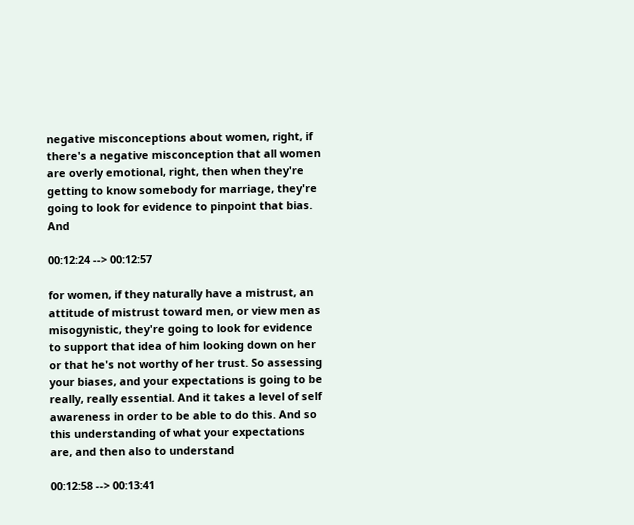negative misconceptions about women, right, if there's a negative misconception that all women are overly emotional, right, then when they're getting to know somebody for marriage, they're going to look for evidence to pinpoint that bias. And

00:12:24 --> 00:12:57

for women, if they naturally have a mistrust, an attitude of mistrust toward men, or view men as misogynistic, they're going to look for evidence to support that idea of him looking down on her or that he's not worthy of her trust. So assessing your biases, and your expectations is going to be really, really essential. And it takes a level of self awareness in order to be able to do this. And so this understanding of what your expectations are, and then also to understand

00:12:58 --> 00:13:41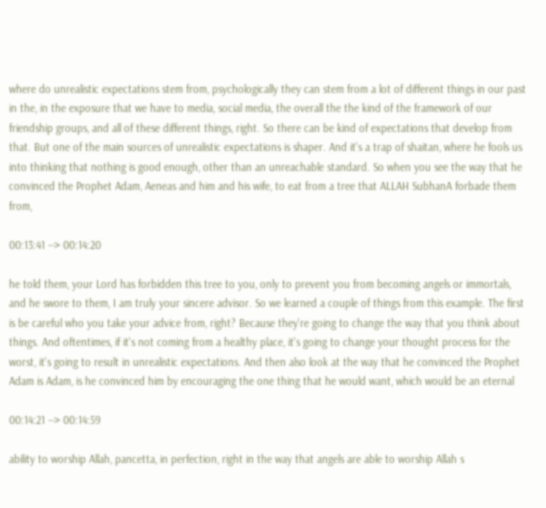where do unrealistic expectations stem from, psychologically they can stem from a lot of different things in our past in the, in the exposure that we have to media, social media, the overall the the kind of the framework of our friendship groups, and all of these different things, right. So there can be kind of expectations that develop from that. But one of the main sources of unrealistic expectations is shaper. And it's a trap of shaitan, where he fools us into thinking that nothing is good enough, other than an unreachable standard. So when you see the way that he convinced the Prophet Adam, Aeneas and him and his wife, to eat from a tree that ALLAH SubhanA forbade them from,

00:13:41 --> 00:14:20

he told them, your Lord has forbidden this tree to you, only to prevent you from becoming angels or immortals, and he swore to them, I am truly your sincere advisor. So we learned a couple of things from this example. The first is be careful who you take your advice from, right? Because they're going to change the way that you think about things. And oftentimes, if it's not coming from a healthy place, it's going to change your thought process for the worst, it's going to result in unrealistic expectations. And then also look at the way that he convinced the Prophet Adam is Adam, is he convinced him by encouraging the one thing that he would want, which would be an eternal

00:14:21 --> 00:14:59

ability to worship Allah, pancetta, in perfection, right in the way that angels are able to worship Allah s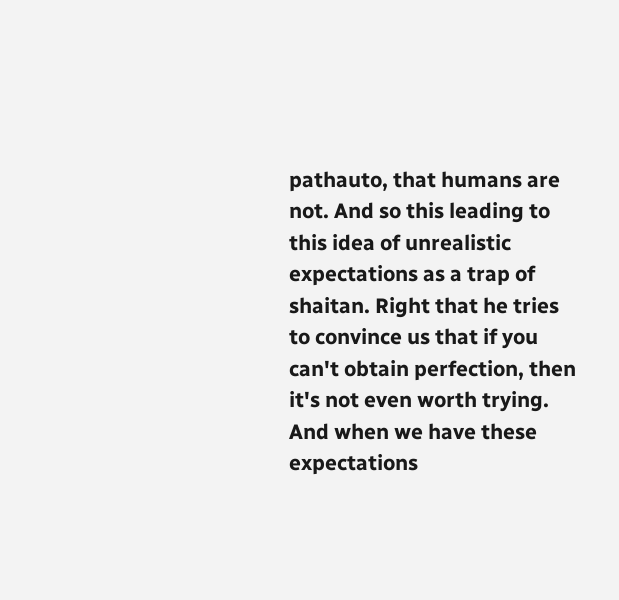pathauto, that humans are not. And so this leading to this idea of unrealistic expectations as a trap of shaitan. Right that he tries to convince us that if you can't obtain perfection, then it's not even worth trying. And when we have these expectations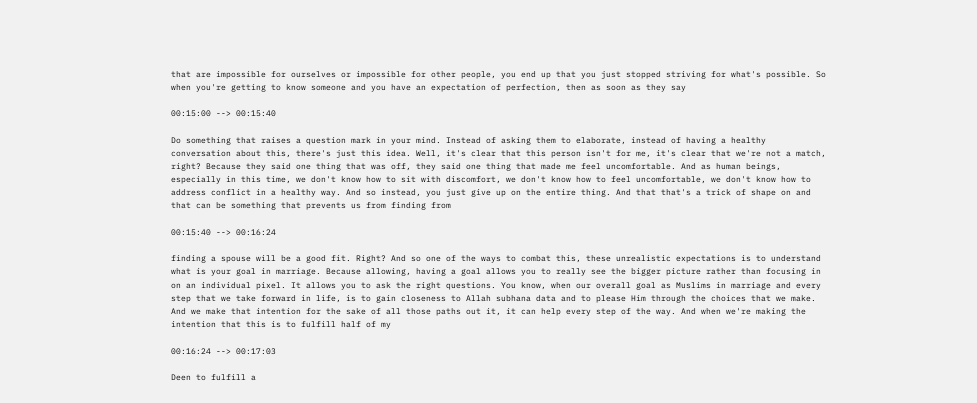that are impossible for ourselves or impossible for other people, you end up that you just stopped striving for what's possible. So when you're getting to know someone and you have an expectation of perfection, then as soon as they say

00:15:00 --> 00:15:40

Do something that raises a question mark in your mind. Instead of asking them to elaborate, instead of having a healthy conversation about this, there's just this idea. Well, it's clear that this person isn't for me, it's clear that we're not a match, right? Because they said one thing that was off, they said one thing that made me feel uncomfortable. And as human beings, especially in this time, we don't know how to sit with discomfort, we don't know how to feel uncomfortable, we don't know how to address conflict in a healthy way. And so instead, you just give up on the entire thing. And that that's a trick of shape on and that can be something that prevents us from finding from

00:15:40 --> 00:16:24

finding a spouse will be a good fit. Right? And so one of the ways to combat this, these unrealistic expectations is to understand what is your goal in marriage. Because allowing, having a goal allows you to really see the bigger picture rather than focusing in on an individual pixel. It allows you to ask the right questions. You know, when our overall goal as Muslims in marriage and every step that we take forward in life, is to gain closeness to Allah subhana data and to please Him through the choices that we make. And we make that intention for the sake of all those paths out it, it can help every step of the way. And when we're making the intention that this is to fulfill half of my

00:16:24 --> 00:17:03

Deen to fulfill a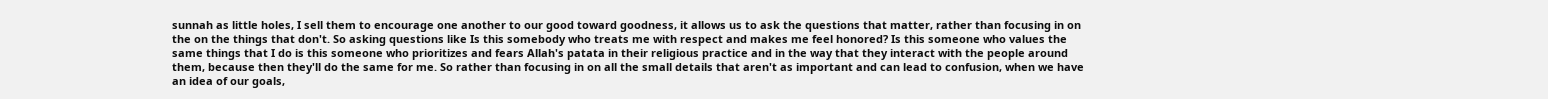sunnah as little holes, I sell them to encourage one another to our good toward goodness, it allows us to ask the questions that matter, rather than focusing in on the on the things that don't. So asking questions like Is this somebody who treats me with respect and makes me feel honored? Is this someone who values the same things that I do is this someone who prioritizes and fears Allah's patata in their religious practice and in the way that they interact with the people around them, because then they'll do the same for me. So rather than focusing in on all the small details that aren't as important and can lead to confusion, when we have an idea of our goals,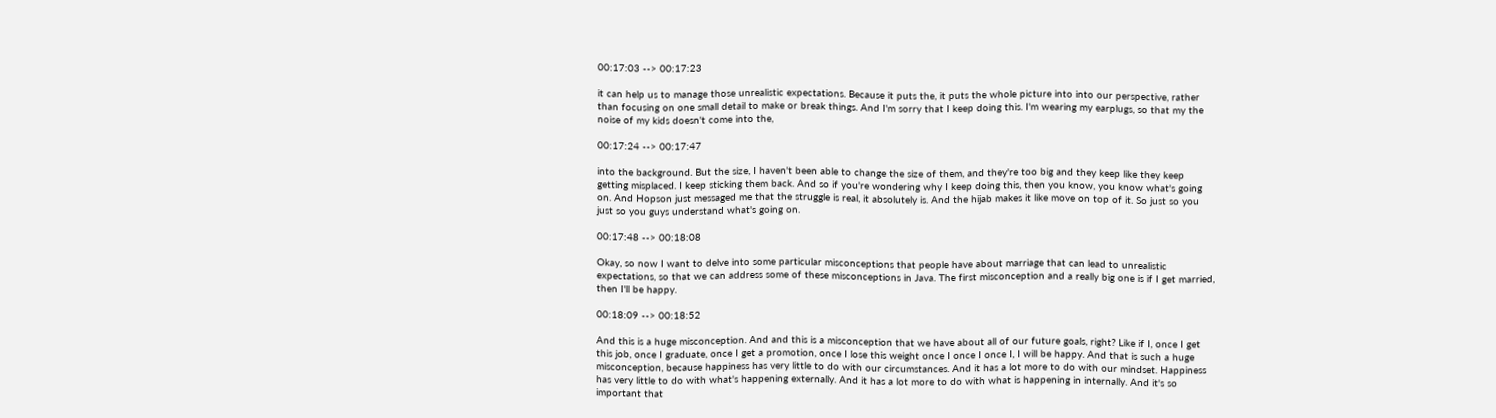00:17:03 --> 00:17:23

it can help us to manage those unrealistic expectations. Because it puts the, it puts the whole picture into into our perspective, rather than focusing on one small detail to make or break things. And I'm sorry that I keep doing this. I'm wearing my earplugs, so that my the noise of my kids doesn't come into the,

00:17:24 --> 00:17:47

into the background. But the size, I haven't been able to change the size of them, and they're too big and they keep like they keep getting misplaced. I keep sticking them back. And so if you're wondering why I keep doing this, then you know, you know what's going on. And Hopson just messaged me that the struggle is real, it absolutely is. And the hijab makes it like move on top of it. So just so you just so you guys understand what's going on.

00:17:48 --> 00:18:08

Okay, so now I want to delve into some particular misconceptions that people have about marriage that can lead to unrealistic expectations, so that we can address some of these misconceptions in Java. The first misconception and a really big one is if I get married, then I'll be happy.

00:18:09 --> 00:18:52

And this is a huge misconception. And and this is a misconception that we have about all of our future goals, right? Like if I, once I get this job, once I graduate, once I get a promotion, once I lose this weight once I once I once I, I will be happy. And that is such a huge misconception, because happiness has very little to do with our circumstances. And it has a lot more to do with our mindset. Happiness has very little to do with what's happening externally. And it has a lot more to do with what is happening in internally. And it's so important that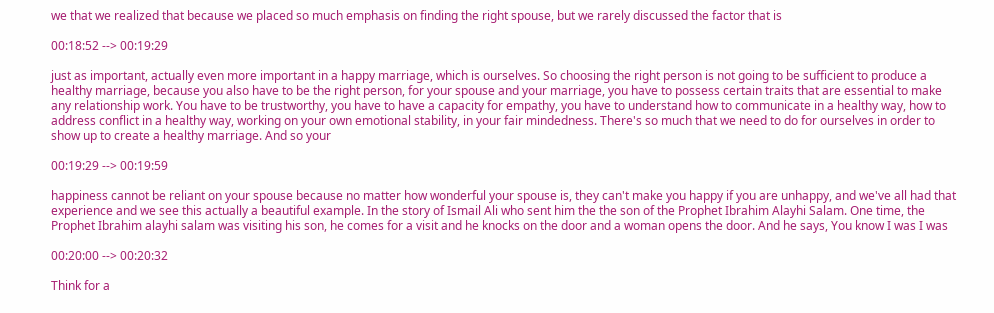we that we realized that because we placed so much emphasis on finding the right spouse, but we rarely discussed the factor that is

00:18:52 --> 00:19:29

just as important, actually even more important in a happy marriage, which is ourselves. So choosing the right person is not going to be sufficient to produce a healthy marriage, because you also have to be the right person, for your spouse and your marriage, you have to possess certain traits that are essential to make any relationship work. You have to be trustworthy, you have to have a capacity for empathy, you have to understand how to communicate in a healthy way, how to address conflict in a healthy way, working on your own emotional stability, in your fair mindedness. There's so much that we need to do for ourselves in order to show up to create a healthy marriage. And so your

00:19:29 --> 00:19:59

happiness cannot be reliant on your spouse because no matter how wonderful your spouse is, they can't make you happy if you are unhappy, and we've all had that experience and we see this actually a beautiful example. In the story of Ismail Ali who sent him the the son of the Prophet Ibrahim Alayhi Salam. One time, the Prophet Ibrahim alayhi salam was visiting his son, he comes for a visit and he knocks on the door and a woman opens the door. And he says, You know I was I was

00:20:00 --> 00:20:32

Think for a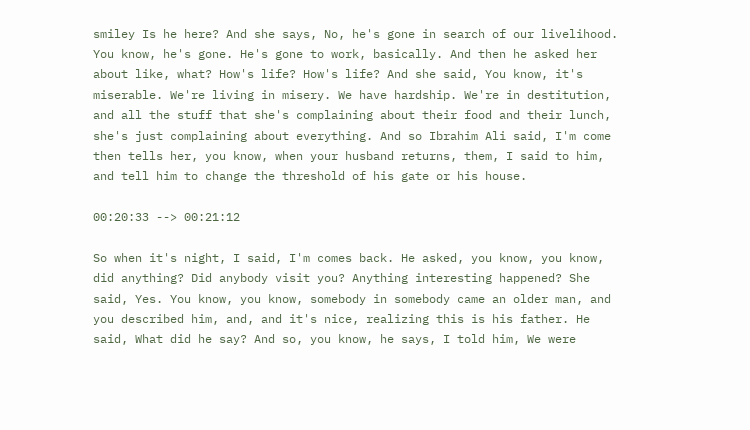smiley Is he here? And she says, No, he's gone in search of our livelihood. You know, he's gone. He's gone to work, basically. And then he asked her about like, what? How's life? How's life? And she said, You know, it's miserable. We're living in misery. We have hardship. We're in destitution, and all the stuff that she's complaining about their food and their lunch, she's just complaining about everything. And so Ibrahim Ali said, I'm come then tells her, you know, when your husband returns, them, I said to him, and tell him to change the threshold of his gate or his house.

00:20:33 --> 00:21:12

So when it's night, I said, I'm comes back. He asked, you know, you know, did anything? Did anybody visit you? Anything interesting happened? She said, Yes. You know, you know, somebody in somebody came an older man, and you described him, and, and it's nice, realizing this is his father. He said, What did he say? And so, you know, he says, I told him, We were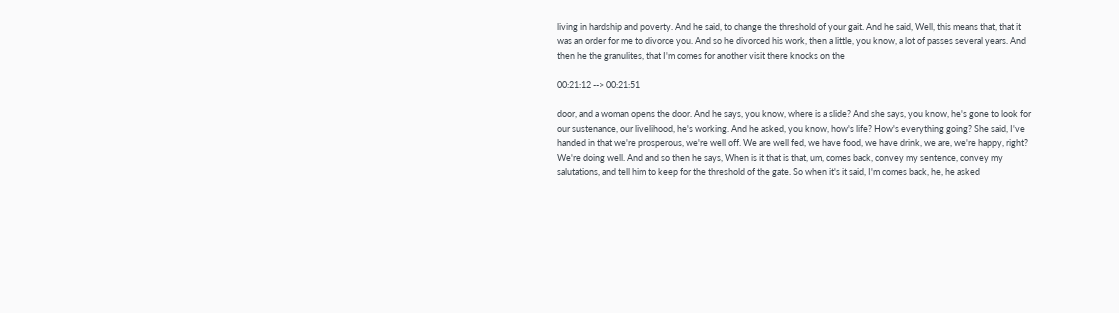living in hardship and poverty. And he said, to change the threshold of your gait. And he said, Well, this means that, that it was an order for me to divorce you. And so he divorced his work, then a little, you know, a lot of passes several years. And then he the granulites, that I'm comes for another visit there knocks on the

00:21:12 --> 00:21:51

door, and a woman opens the door. And he says, you know, where is a slide? And she says, you know, he's gone to look for our sustenance, our livelihood, he's working. And he asked, you know, how's life? How's everything going? She said, I've handed in that we're prosperous, we're well off. We are well fed, we have food, we have drink, we are, we're happy, right? We're doing well. And and so then he says, When is it that is that, um, comes back, convey my sentence, convey my salutations, and tell him to keep for the threshold of the gate. So when it's it said, I'm comes back, he, he asked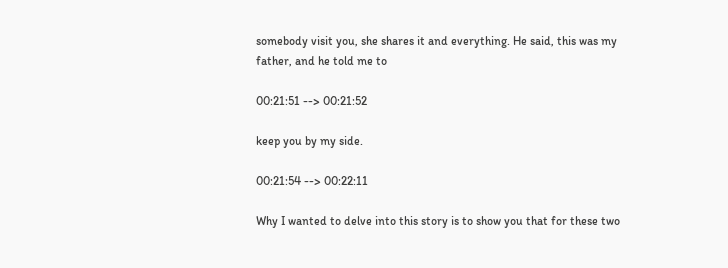somebody visit you, she shares it and everything. He said, this was my father, and he told me to

00:21:51 --> 00:21:52

keep you by my side.

00:21:54 --> 00:22:11

Why I wanted to delve into this story is to show you that for these two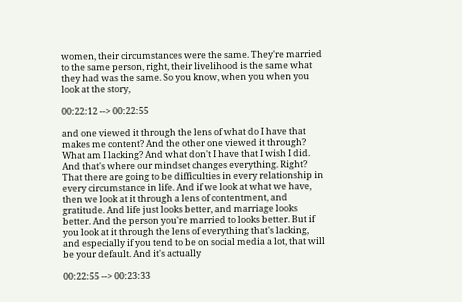women, their circumstances were the same. They're married to the same person, right, their livelihood is the same what they had was the same. So you know, when you when you look at the story,

00:22:12 --> 00:22:55

and one viewed it through the lens of what do I have that makes me content? And the other one viewed it through? What am I lacking? And what don't I have that I wish I did. And that's where our mindset changes everything. Right? That there are going to be difficulties in every relationship in every circumstance in life. And if we look at what we have, then we look at it through a lens of contentment, and gratitude. And life just looks better, and marriage looks better. And the person you're married to looks better. But if you look at it through the lens of everything that's lacking, and especially if you tend to be on social media a lot, that will be your default. And it's actually

00:22:55 --> 00:23:33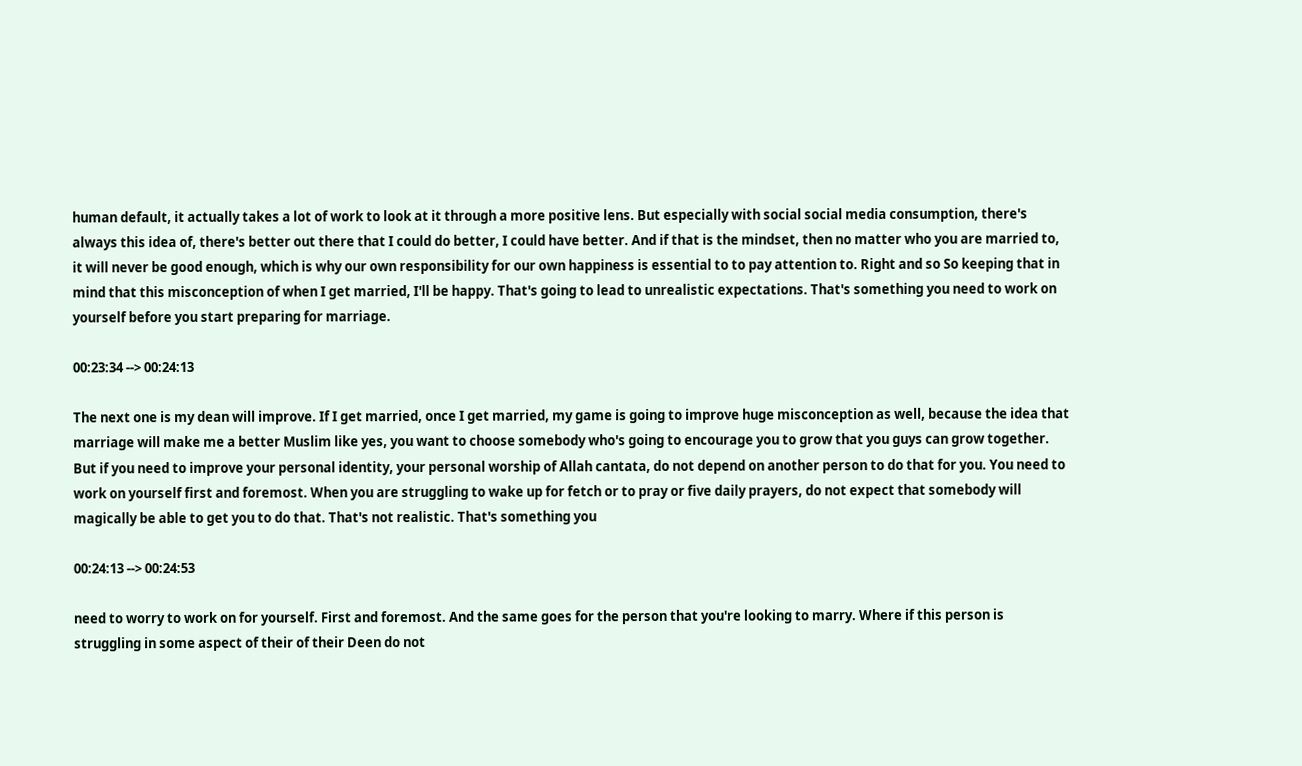human default, it actually takes a lot of work to look at it through a more positive lens. But especially with social social media consumption, there's always this idea of, there's better out there that I could do better, I could have better. And if that is the mindset, then no matter who you are married to, it will never be good enough, which is why our own responsibility for our own happiness is essential to to pay attention to. Right and so So keeping that in mind that this misconception of when I get married, I'll be happy. That's going to lead to unrealistic expectations. That's something you need to work on yourself before you start preparing for marriage.

00:23:34 --> 00:24:13

The next one is my dean will improve. If I get married, once I get married, my game is going to improve huge misconception as well, because the idea that marriage will make me a better Muslim like yes, you want to choose somebody who's going to encourage you to grow that you guys can grow together. But if you need to improve your personal identity, your personal worship of Allah cantata, do not depend on another person to do that for you. You need to work on yourself first and foremost. When you are struggling to wake up for fetch or to pray or five daily prayers, do not expect that somebody will magically be able to get you to do that. That's not realistic. That's something you

00:24:13 --> 00:24:53

need to worry to work on for yourself. First and foremost. And the same goes for the person that you're looking to marry. Where if this person is struggling in some aspect of their of their Deen do not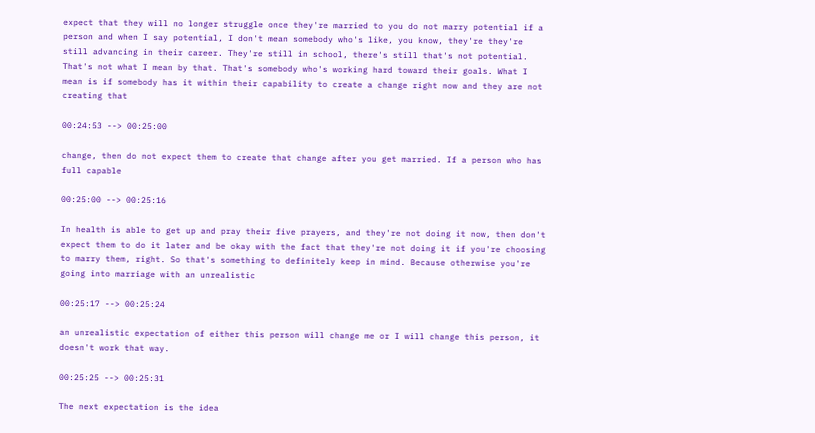expect that they will no longer struggle once they're married to you do not marry potential if a person and when I say potential, I don't mean somebody who's like, you know, they're they're still advancing in their career. They're still in school, there's still that's not potential. That's not what I mean by that. That's somebody who's working hard toward their goals. What I mean is if somebody has it within their capability to create a change right now and they are not creating that

00:24:53 --> 00:25:00

change, then do not expect them to create that change after you get married. If a person who has full capable

00:25:00 --> 00:25:16

In health is able to get up and pray their five prayers, and they're not doing it now, then don't expect them to do it later and be okay with the fact that they're not doing it if you're choosing to marry them, right. So that's something to definitely keep in mind. Because otherwise you're going into marriage with an unrealistic

00:25:17 --> 00:25:24

an unrealistic expectation of either this person will change me or I will change this person, it doesn't work that way.

00:25:25 --> 00:25:31

The next expectation is the idea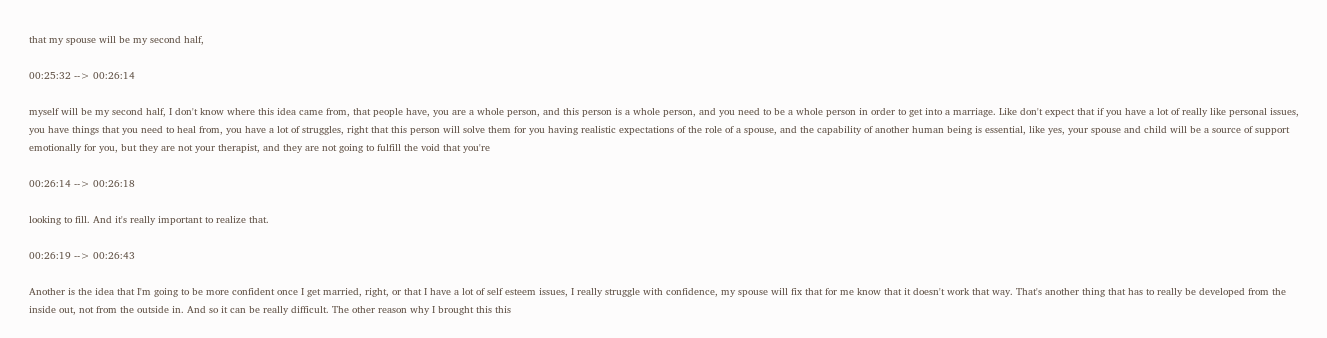that my spouse will be my second half,

00:25:32 --> 00:26:14

myself will be my second half, I don't know where this idea came from, that people have, you are a whole person, and this person is a whole person, and you need to be a whole person in order to get into a marriage. Like don't expect that if you have a lot of really like personal issues, you have things that you need to heal from, you have a lot of struggles, right that this person will solve them for you having realistic expectations of the role of a spouse, and the capability of another human being is essential, like yes, your spouse and child will be a source of support emotionally for you, but they are not your therapist, and they are not going to fulfill the void that you're

00:26:14 --> 00:26:18

looking to fill. And it's really important to realize that.

00:26:19 --> 00:26:43

Another is the idea that I'm going to be more confident once I get married, right, or that I have a lot of self esteem issues, I really struggle with confidence, my spouse will fix that for me know that it doesn't work that way. That's another thing that has to really be developed from the inside out, not from the outside in. And so it can be really difficult. The other reason why I brought this this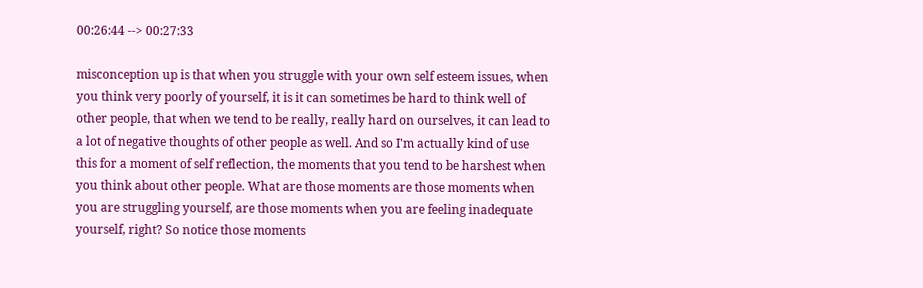00:26:44 --> 00:27:33

misconception up is that when you struggle with your own self esteem issues, when you think very poorly of yourself, it is it can sometimes be hard to think well of other people, that when we tend to be really, really hard on ourselves, it can lead to a lot of negative thoughts of other people as well. And so I'm actually kind of use this for a moment of self reflection, the moments that you tend to be harshest when you think about other people. What are those moments are those moments when you are struggling yourself, are those moments when you are feeling inadequate yourself, right? So notice those moments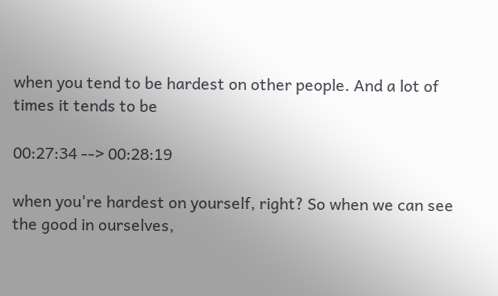when you tend to be hardest on other people. And a lot of times it tends to be

00:27:34 --> 00:28:19

when you're hardest on yourself, right? So when we can see the good in ourselves,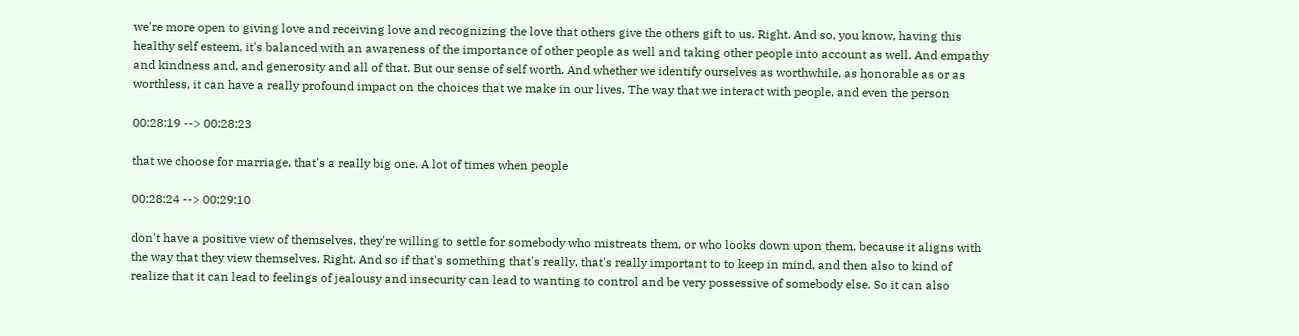we're more open to giving love and receiving love and recognizing the love that others give the others gift to us. Right. And so, you know, having this healthy self esteem, it's balanced with an awareness of the importance of other people as well and taking other people into account as well. And empathy and kindness and, and generosity and all of that. But our sense of self worth. And whether we identify ourselves as worthwhile, as honorable as or as worthless, it can have a really profound impact on the choices that we make in our lives. The way that we interact with people, and even the person

00:28:19 --> 00:28:23

that we choose for marriage, that's a really big one. A lot of times when people

00:28:24 --> 00:29:10

don't have a positive view of themselves, they're willing to settle for somebody who mistreats them, or who looks down upon them, because it aligns with the way that they view themselves. Right. And so if that's something that's really, that's really important to to keep in mind, and then also to kind of realize that it can lead to feelings of jealousy and insecurity can lead to wanting to control and be very possessive of somebody else. So it can also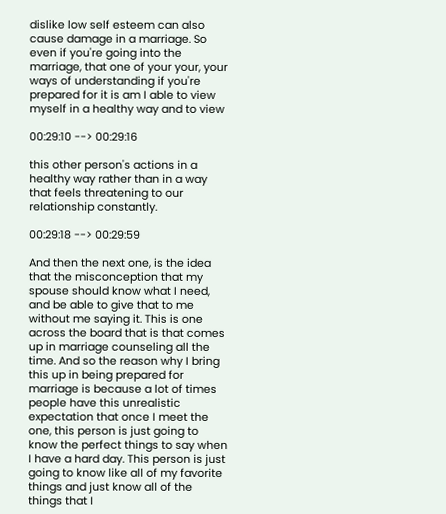dislike low self esteem can also cause damage in a marriage. So even if you're going into the marriage, that one of your your, your ways of understanding if you're prepared for it is am I able to view myself in a healthy way and to view

00:29:10 --> 00:29:16

this other person's actions in a healthy way rather than in a way that feels threatening to our relationship constantly.

00:29:18 --> 00:29:59

And then the next one, is the idea that the misconception that my spouse should know what I need, and be able to give that to me without me saying it. This is one across the board that is that comes up in marriage counseling all the time. And so the reason why I bring this up in being prepared for marriage is because a lot of times people have this unrealistic expectation that once I meet the one, this person is just going to know the perfect things to say when I have a hard day. This person is just going to know like all of my favorite things and just know all of the things that I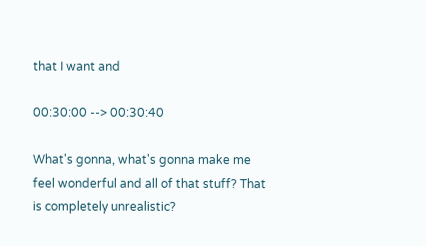that I want and

00:30:00 --> 00:30:40

What's gonna, what's gonna make me feel wonderful and all of that stuff? That is completely unrealistic?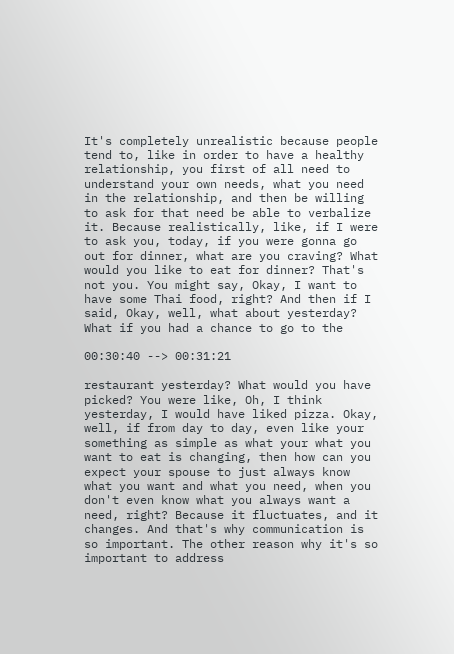It's completely unrealistic because people tend to, like in order to have a healthy relationship, you first of all need to understand your own needs, what you need in the relationship, and then be willing to ask for that need be able to verbalize it. Because realistically, like, if I were to ask you, today, if you were gonna go out for dinner, what are you craving? What would you like to eat for dinner? That's not you. You might say, Okay, I want to have some Thai food, right? And then if I said, Okay, well, what about yesterday? What if you had a chance to go to the

00:30:40 --> 00:31:21

restaurant yesterday? What would you have picked? You were like, Oh, I think yesterday, I would have liked pizza. Okay, well, if from day to day, even like your something as simple as what your what you want to eat is changing, then how can you expect your spouse to just always know what you want and what you need, when you don't even know what you always want a need, right? Because it fluctuates, and it changes. And that's why communication is so important. The other reason why it's so important to address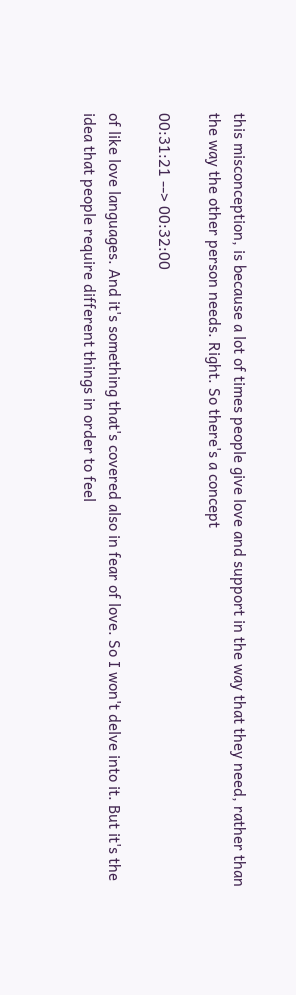this misconception, is because a lot of times people give love and support in the way that they need, rather than the way the other person needs. Right. So there's a concept

00:31:21 --> 00:32:00

of like love languages. And it's something that's covered also in fear of love. So I won't delve into it. But it's the idea that people require different things in order to feel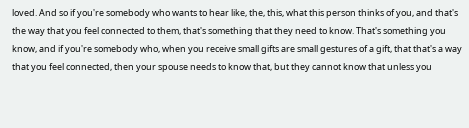loved. And so if you're somebody who wants to hear like, the, this, what this person thinks of you, and that's the way that you feel connected to them, that's something that they need to know. That's something you know, and if you're somebody who, when you receive small gifts are small gestures of a gift, that that's a way that you feel connected, then your spouse needs to know that, but they cannot know that unless you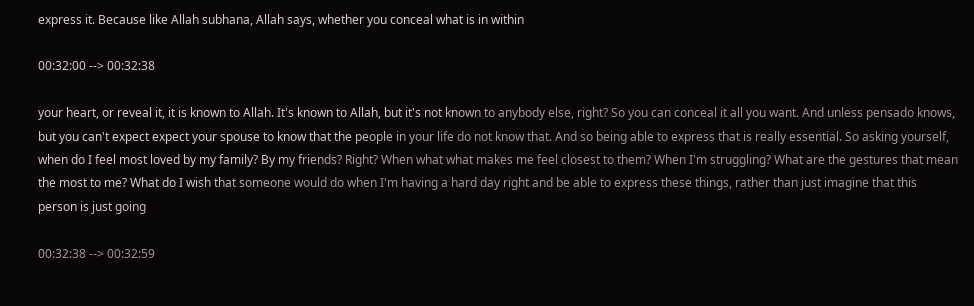express it. Because like Allah subhana, Allah says, whether you conceal what is in within

00:32:00 --> 00:32:38

your heart, or reveal it, it is known to Allah. It's known to Allah, but it's not known to anybody else, right? So you can conceal it all you want. And unless pensado knows, but you can't expect expect your spouse to know that the people in your life do not know that. And so being able to express that is really essential. So asking yourself, when do I feel most loved by my family? By my friends? Right? When what what makes me feel closest to them? When I'm struggling? What are the gestures that mean the most to me? What do I wish that someone would do when I'm having a hard day right and be able to express these things, rather than just imagine that this person is just going

00:32:38 --> 00:32:59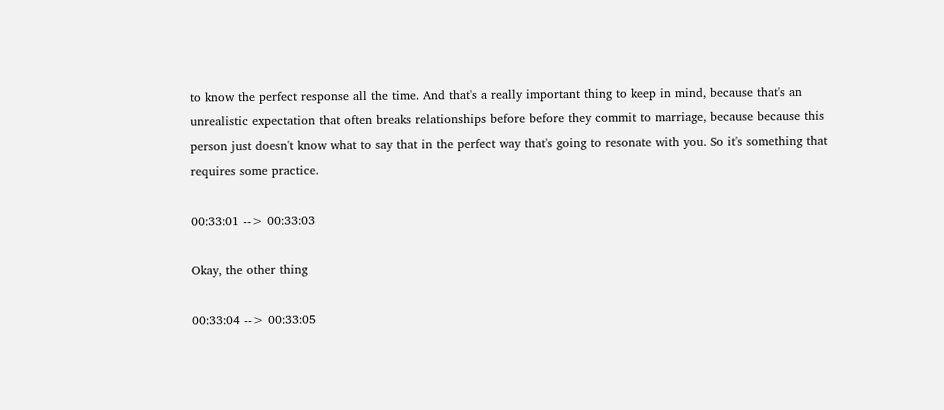to know the perfect response all the time. And that's a really important thing to keep in mind, because that's an unrealistic expectation that often breaks relationships before before they commit to marriage, because because this person just doesn't know what to say that in the perfect way that's going to resonate with you. So it's something that requires some practice.

00:33:01 --> 00:33:03

Okay, the other thing

00:33:04 --> 00:33:05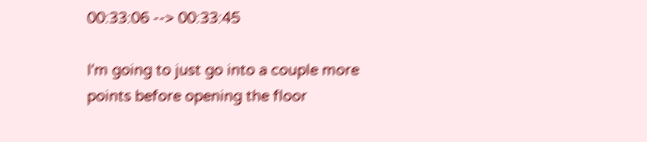00:33:06 --> 00:33:45

I'm going to just go into a couple more points before opening the floor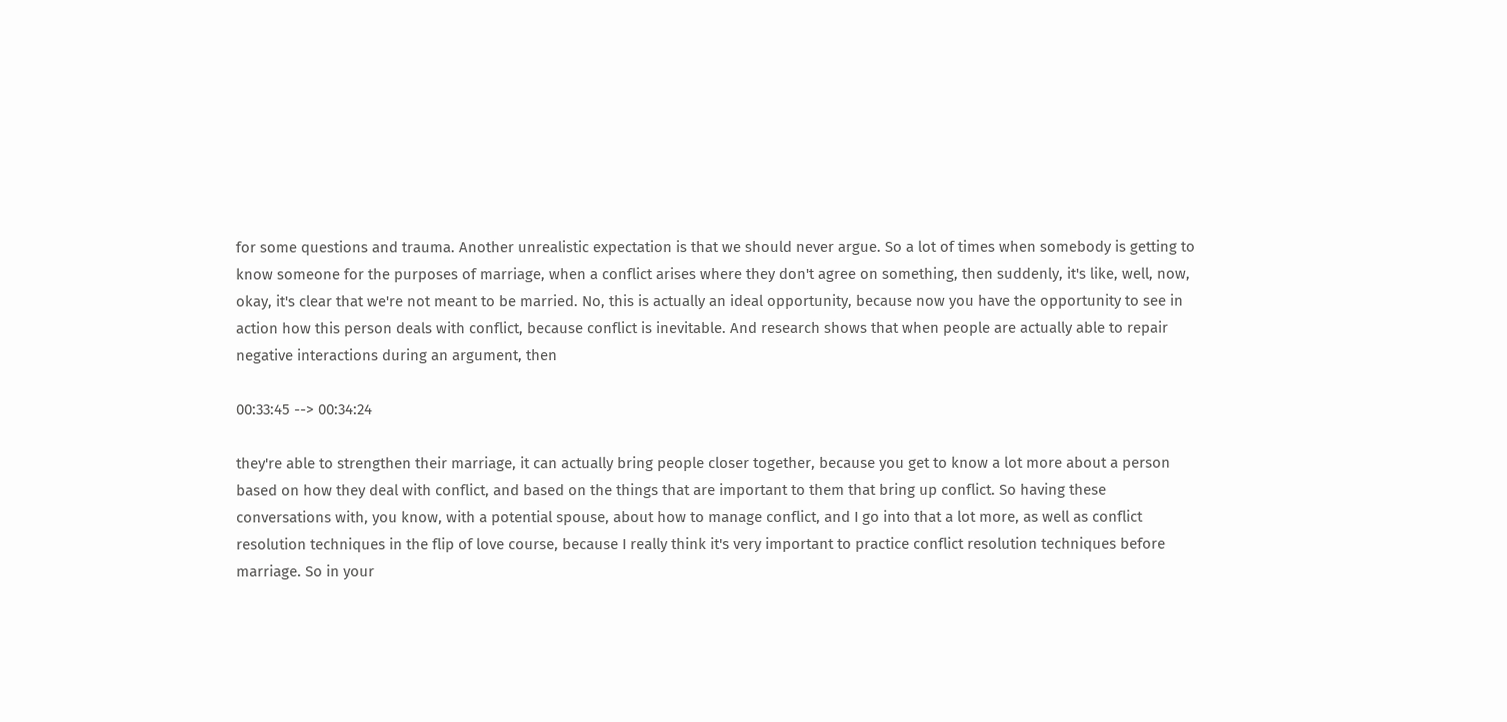for some questions and trauma. Another unrealistic expectation is that we should never argue. So a lot of times when somebody is getting to know someone for the purposes of marriage, when a conflict arises where they don't agree on something, then suddenly, it's like, well, now, okay, it's clear that we're not meant to be married. No, this is actually an ideal opportunity, because now you have the opportunity to see in action how this person deals with conflict, because conflict is inevitable. And research shows that when people are actually able to repair negative interactions during an argument, then

00:33:45 --> 00:34:24

they're able to strengthen their marriage, it can actually bring people closer together, because you get to know a lot more about a person based on how they deal with conflict, and based on the things that are important to them that bring up conflict. So having these conversations with, you know, with a potential spouse, about how to manage conflict, and I go into that a lot more, as well as conflict resolution techniques in the flip of love course, because I really think it's very important to practice conflict resolution techniques before marriage. So in your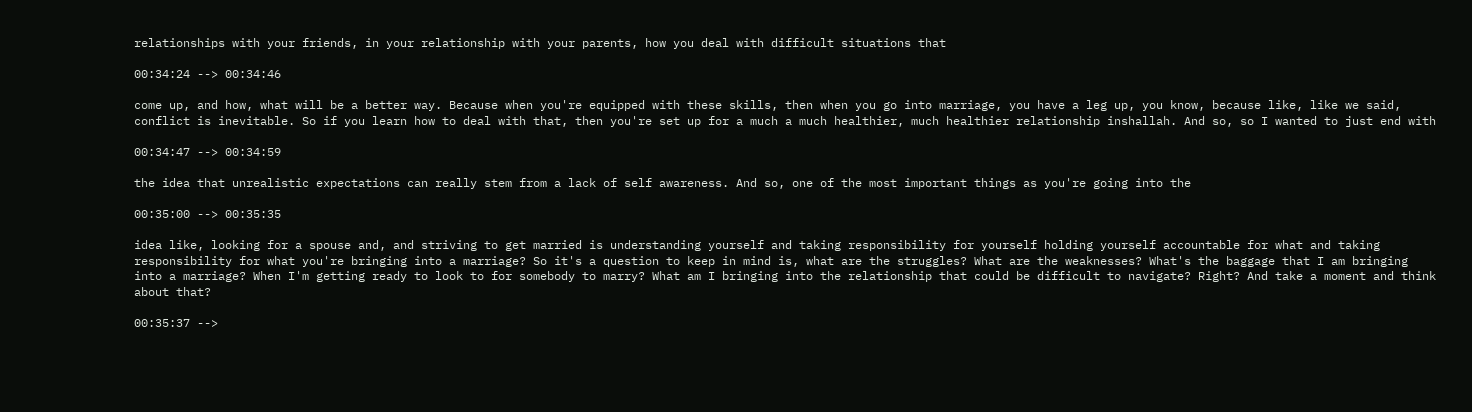relationships with your friends, in your relationship with your parents, how you deal with difficult situations that

00:34:24 --> 00:34:46

come up, and how, what will be a better way. Because when you're equipped with these skills, then when you go into marriage, you have a leg up, you know, because like, like we said, conflict is inevitable. So if you learn how to deal with that, then you're set up for a much a much healthier, much healthier relationship inshallah. And so, so I wanted to just end with

00:34:47 --> 00:34:59

the idea that unrealistic expectations can really stem from a lack of self awareness. And so, one of the most important things as you're going into the

00:35:00 --> 00:35:35

idea like, looking for a spouse and, and striving to get married is understanding yourself and taking responsibility for yourself holding yourself accountable for what and taking responsibility for what you're bringing into a marriage? So it's a question to keep in mind is, what are the struggles? What are the weaknesses? What's the baggage that I am bringing into a marriage? When I'm getting ready to look to for somebody to marry? What am I bringing into the relationship that could be difficult to navigate? Right? And take a moment and think about that?

00:35:37 -->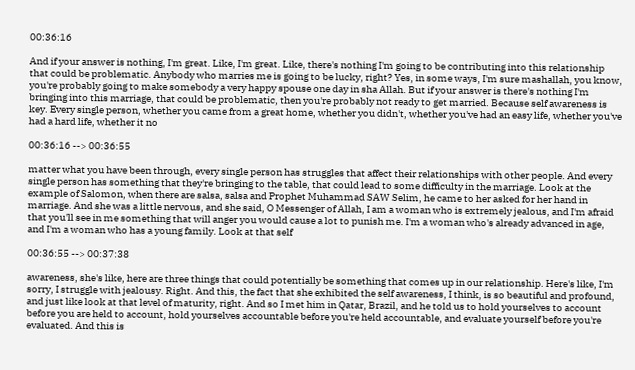00:36:16

And if your answer is nothing, I'm great. Like, I'm great. Like, there's nothing I'm going to be contributing into this relationship that could be problematic. Anybody who marries me is going to be lucky, right? Yes, in some ways, I'm sure mashallah, you know, you're probably going to make somebody a very happy spouse one day in sha Allah. But if your answer is there's nothing I'm bringing into this marriage, that could be problematic, then you're probably not ready to get married. Because self awareness is key. Every single person, whether you came from a great home, whether you didn't, whether you've had an easy life, whether you've had a hard life, whether it no

00:36:16 --> 00:36:55

matter what you have been through, every single person has struggles that affect their relationships with other people. And every single person has something that they're bringing to the table, that could lead to some difficulty in the marriage. Look at the example of Salomon, when there are salsa, salsa and Prophet Muhammad SAW Selim, he came to her asked for her hand in marriage. And she was a little nervous, and she said, O Messenger of Allah, I am a woman who is extremely jealous, and I'm afraid that you'll see in me something that will anger you would cause a lot to punish me. I'm a woman who's already advanced in age, and I'm a woman who has a young family. Look at that self

00:36:55 --> 00:37:38

awareness, she's like, here are three things that could potentially be something that comes up in our relationship. Here's like, I'm sorry, I struggle with jealousy. Right. And this, the fact that she exhibited the self awareness, I think, is so beautiful and profound, and just like look at that level of maturity, right. And so I met him in Qatar, Brazil, and he told us to hold yourselves to account before you are held to account, hold yourselves accountable before you're held accountable, and evaluate yourself before you're evaluated. And this is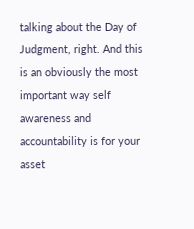talking about the Day of Judgment, right. And this is an obviously the most important way self awareness and accountability is for your asset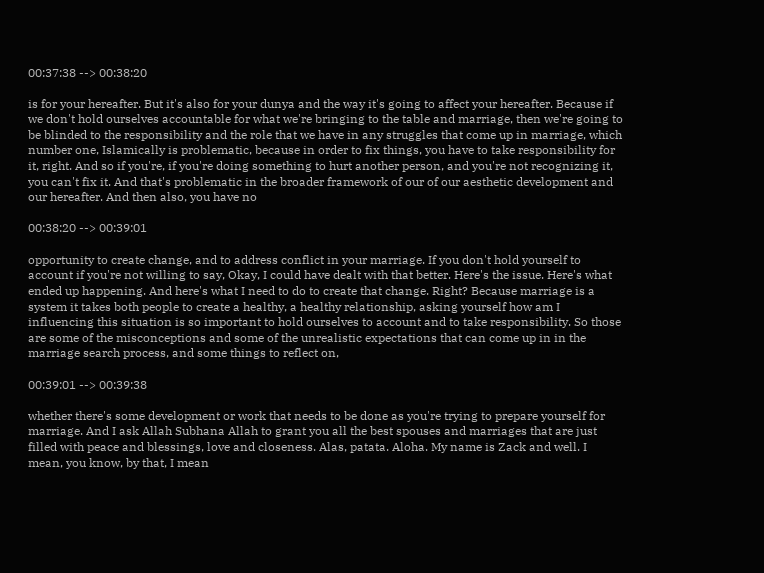00:37:38 --> 00:38:20

is for your hereafter. But it's also for your dunya and the way it's going to affect your hereafter. Because if we don't hold ourselves accountable for what we're bringing to the table and marriage, then we're going to be blinded to the responsibility and the role that we have in any struggles that come up in marriage, which number one, Islamically is problematic, because in order to fix things, you have to take responsibility for it, right. And so if you're, if you're doing something to hurt another person, and you're not recognizing it, you can't fix it. And that's problematic in the broader framework of our of our aesthetic development and our hereafter. And then also, you have no

00:38:20 --> 00:39:01

opportunity to create change, and to address conflict in your marriage. If you don't hold yourself to account if you're not willing to say, Okay, I could have dealt with that better. Here's the issue. Here's what ended up happening. And here's what I need to do to create that change. Right? Because marriage is a system it takes both people to create a healthy, a healthy relationship, asking yourself how am I influencing this situation is so important to hold ourselves to account and to take responsibility. So those are some of the misconceptions and some of the unrealistic expectations that can come up in in the marriage search process, and some things to reflect on,

00:39:01 --> 00:39:38

whether there's some development or work that needs to be done as you're trying to prepare yourself for marriage. And I ask Allah Subhana Allah to grant you all the best spouses and marriages that are just filled with peace and blessings, love and closeness. Alas, patata. Aloha. My name is Zack and well. I mean, you know, by that, I mean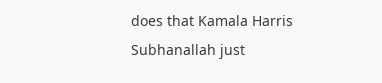does that Kamala Harris Subhanallah just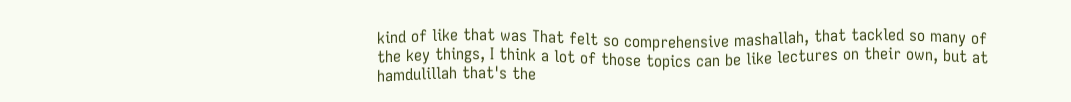kind of like that was That felt so comprehensive mashallah, that tackled so many of the key things, I think a lot of those topics can be like lectures on their own, but at hamdulillah that's the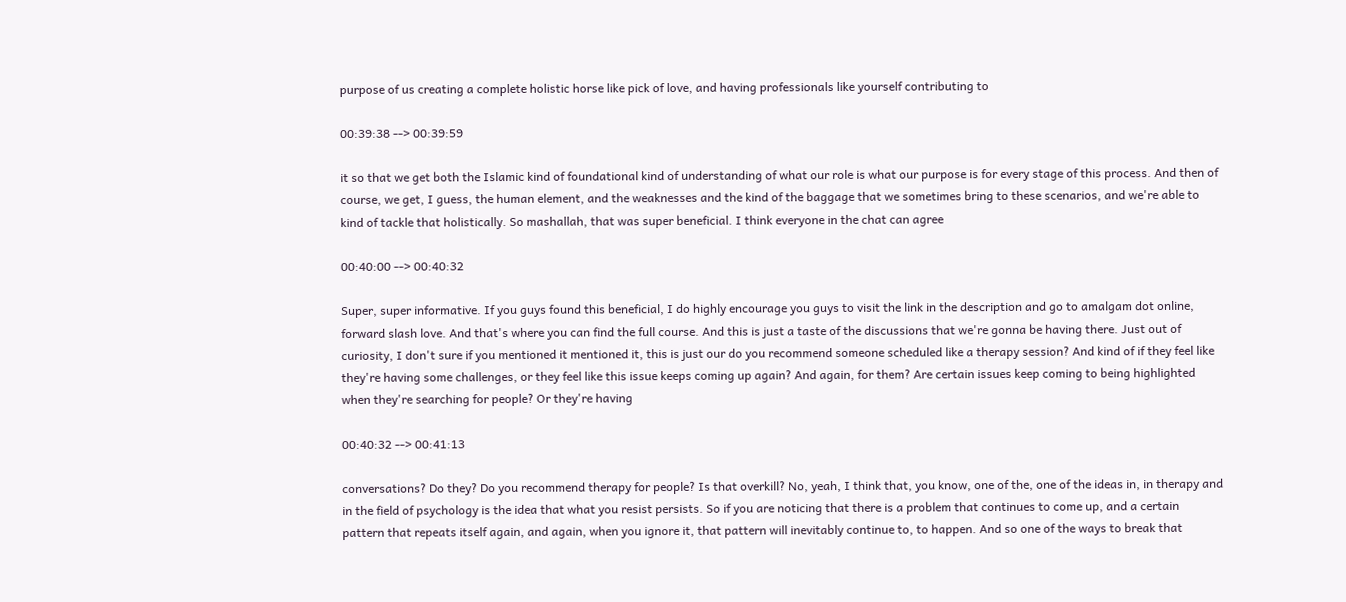purpose of us creating a complete holistic horse like pick of love, and having professionals like yourself contributing to

00:39:38 --> 00:39:59

it so that we get both the Islamic kind of foundational kind of understanding of what our role is what our purpose is for every stage of this process. And then of course, we get, I guess, the human element, and the weaknesses and the kind of the baggage that we sometimes bring to these scenarios, and we're able to kind of tackle that holistically. So mashallah, that was super beneficial. I think everyone in the chat can agree

00:40:00 --> 00:40:32

Super, super informative. If you guys found this beneficial, I do highly encourage you guys to visit the link in the description and go to amalgam dot online, forward slash love. And that's where you can find the full course. And this is just a taste of the discussions that we're gonna be having there. Just out of curiosity, I don't sure if you mentioned it mentioned it, this is just our do you recommend someone scheduled like a therapy session? And kind of if they feel like they're having some challenges, or they feel like this issue keeps coming up again? And again, for them? Are certain issues keep coming to being highlighted when they're searching for people? Or they're having

00:40:32 --> 00:41:13

conversations? Do they? Do you recommend therapy for people? Is that overkill? No, yeah, I think that, you know, one of the, one of the ideas in, in therapy and in the field of psychology is the idea that what you resist persists. So if you are noticing that there is a problem that continues to come up, and a certain pattern that repeats itself again, and again, when you ignore it, that pattern will inevitably continue to, to happen. And so one of the ways to break that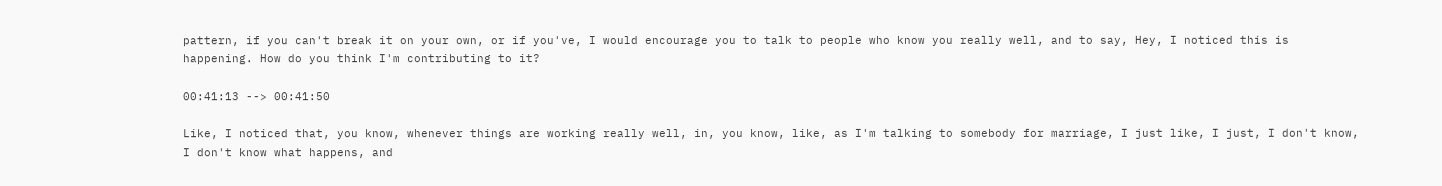pattern, if you can't break it on your own, or if you've, I would encourage you to talk to people who know you really well, and to say, Hey, I noticed this is happening. How do you think I'm contributing to it?

00:41:13 --> 00:41:50

Like, I noticed that, you know, whenever things are working really well, in, you know, like, as I'm talking to somebody for marriage, I just like, I just, I don't know, I don't know what happens, and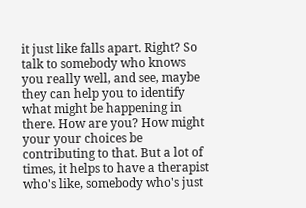it just like falls apart. Right? So talk to somebody who knows you really well, and see, maybe they can help you to identify what might be happening in there. How are you? How might your your choices be contributing to that. But a lot of times, it helps to have a therapist who's like, somebody who's just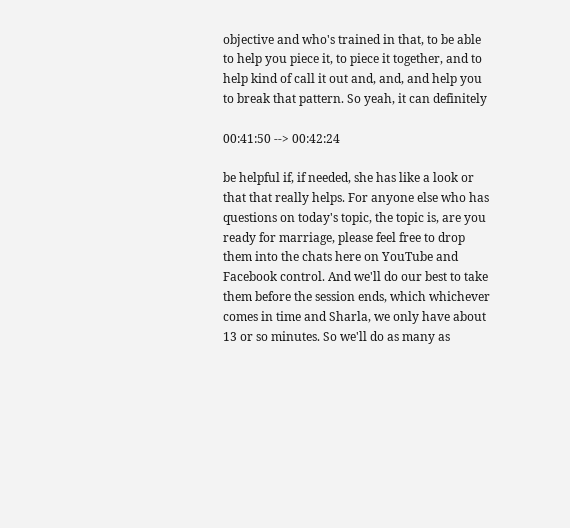objective and who's trained in that, to be able to help you piece it, to piece it together, and to help kind of call it out and, and, and help you to break that pattern. So yeah, it can definitely

00:41:50 --> 00:42:24

be helpful if, if needed, she has like a look or that that really helps. For anyone else who has questions on today's topic, the topic is, are you ready for marriage, please feel free to drop them into the chats here on YouTube and Facebook control. And we'll do our best to take them before the session ends, which whichever comes in time and Sharla, we only have about 13 or so minutes. So we'll do as many as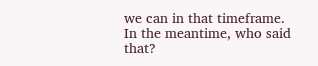we can in that timeframe. In the meantime, who said that?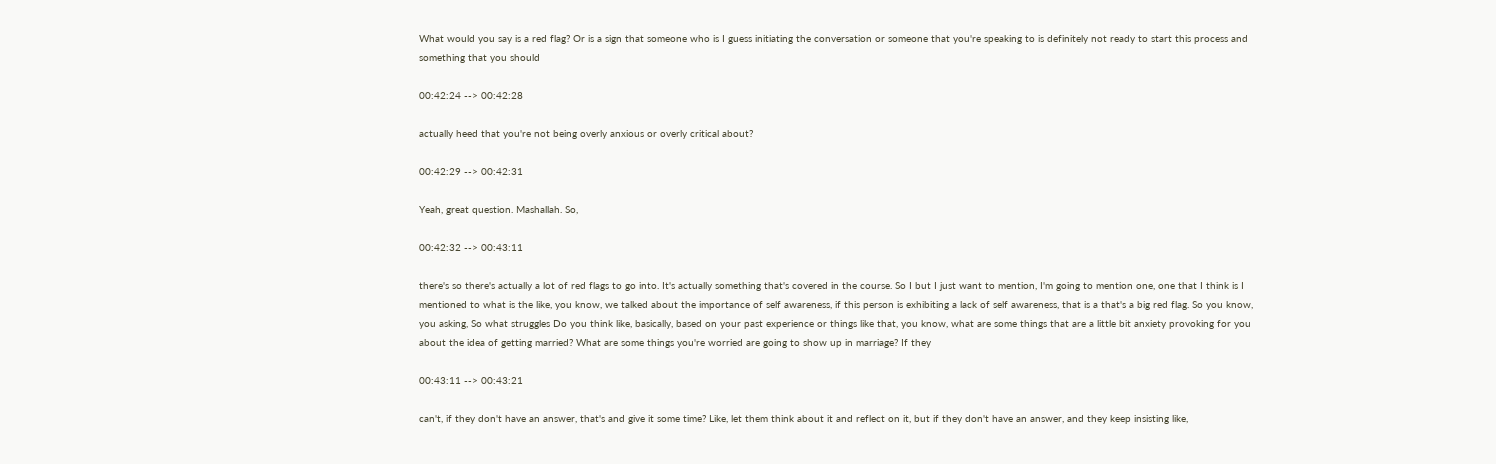What would you say is a red flag? Or is a sign that someone who is I guess initiating the conversation or someone that you're speaking to is definitely not ready to start this process and something that you should

00:42:24 --> 00:42:28

actually heed that you're not being overly anxious or overly critical about?

00:42:29 --> 00:42:31

Yeah, great question. Mashallah. So,

00:42:32 --> 00:43:11

there's so there's actually a lot of red flags to go into. It's actually something that's covered in the course. So I but I just want to mention, I'm going to mention one, one that I think is I mentioned to what is the like, you know, we talked about the importance of self awareness, if this person is exhibiting a lack of self awareness, that is a that's a big red flag. So you know, you asking, So what struggles Do you think like, basically, based on your past experience or things like that, you know, what are some things that are a little bit anxiety provoking for you about the idea of getting married? What are some things you're worried are going to show up in marriage? If they

00:43:11 --> 00:43:21

can't, if they don't have an answer, that's and give it some time? Like, let them think about it and reflect on it, but if they don't have an answer, and they keep insisting like,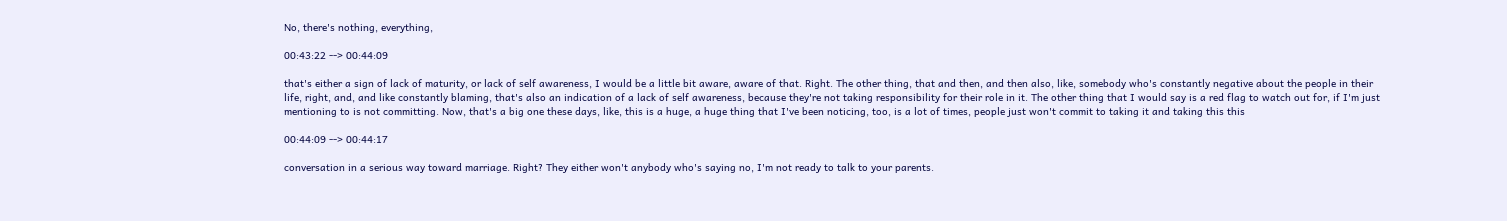No, there's nothing, everything,

00:43:22 --> 00:44:09

that's either a sign of lack of maturity, or lack of self awareness, I would be a little bit aware, aware of that. Right. The other thing, that and then, and then also, like, somebody who's constantly negative about the people in their life, right, and, and like constantly blaming, that's also an indication of a lack of self awareness, because they're not taking responsibility for their role in it. The other thing that I would say is a red flag to watch out for, if I'm just mentioning to is not committing. Now, that's a big one these days, like, this is a huge, a huge thing that I've been noticing, too, is a lot of times, people just won't commit to taking it and taking this this

00:44:09 --> 00:44:17

conversation in a serious way toward marriage. Right? They either won't anybody who's saying no, I'm not ready to talk to your parents.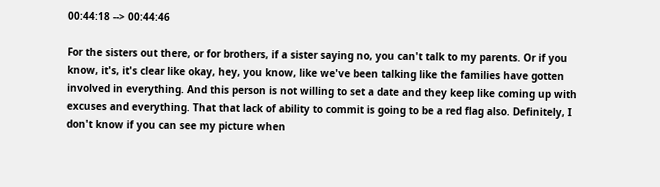00:44:18 --> 00:44:46

For the sisters out there, or for brothers, if a sister saying no, you can't talk to my parents. Or if you know, it's, it's clear like okay, hey, you know, like we've been talking like the families have gotten involved in everything. And this person is not willing to set a date and they keep like coming up with excuses and everything. That that lack of ability to commit is going to be a red flag also. Definitely, I don't know if you can see my picture when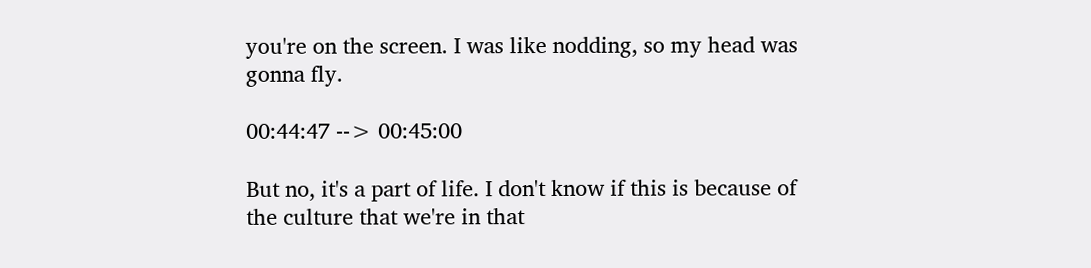you're on the screen. I was like nodding, so my head was gonna fly.

00:44:47 --> 00:45:00

But no, it's a part of life. I don't know if this is because of the culture that we're in that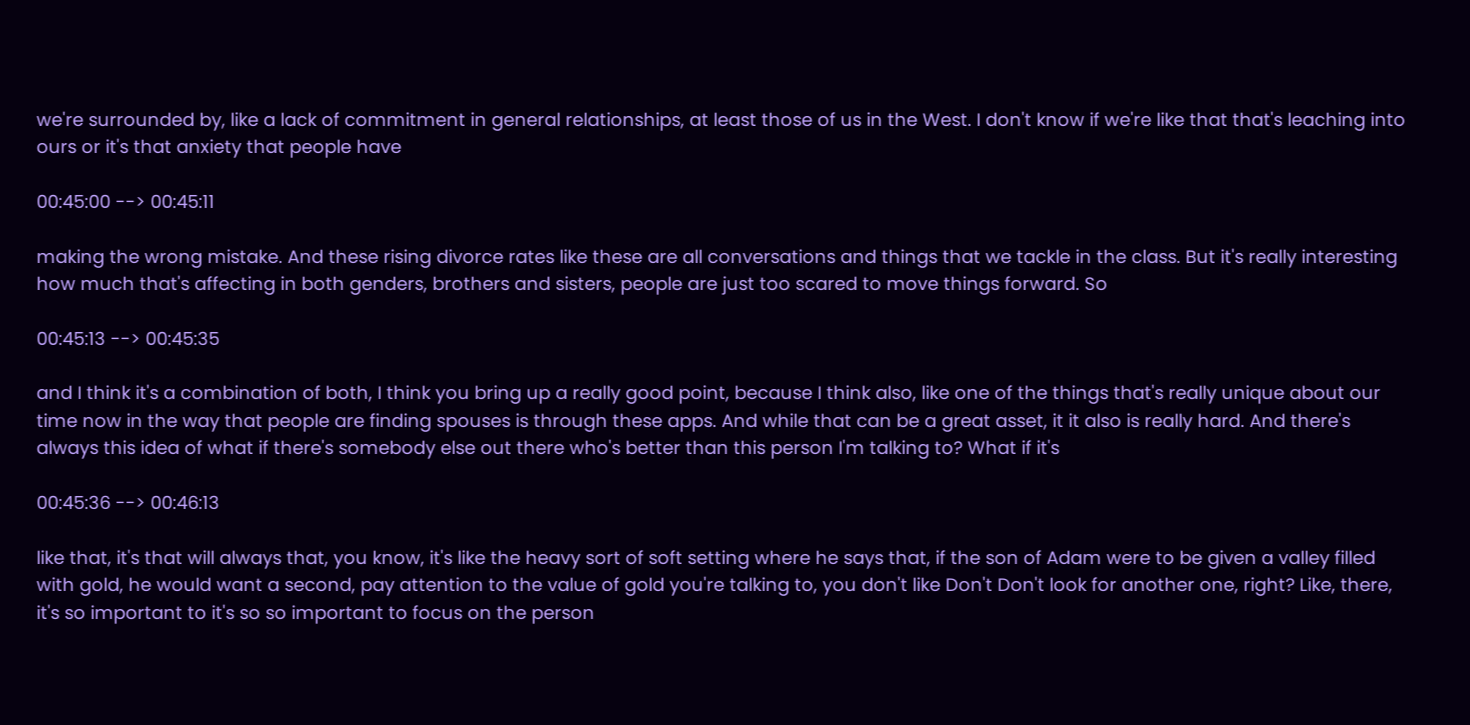we're surrounded by, like a lack of commitment in general relationships, at least those of us in the West. I don't know if we're like that that's leaching into ours or it's that anxiety that people have

00:45:00 --> 00:45:11

making the wrong mistake. And these rising divorce rates like these are all conversations and things that we tackle in the class. But it's really interesting how much that's affecting in both genders, brothers and sisters, people are just too scared to move things forward. So

00:45:13 --> 00:45:35

and I think it's a combination of both, I think you bring up a really good point, because I think also, like one of the things that's really unique about our time now in the way that people are finding spouses is through these apps. And while that can be a great asset, it it also is really hard. And there's always this idea of what if there's somebody else out there who's better than this person I'm talking to? What if it's

00:45:36 --> 00:46:13

like that, it's that will always that, you know, it's like the heavy sort of soft setting where he says that, if the son of Adam were to be given a valley filled with gold, he would want a second, pay attention to the value of gold you're talking to, you don't like Don't Don't look for another one, right? Like, there, it's so important to it's so so important to focus on the person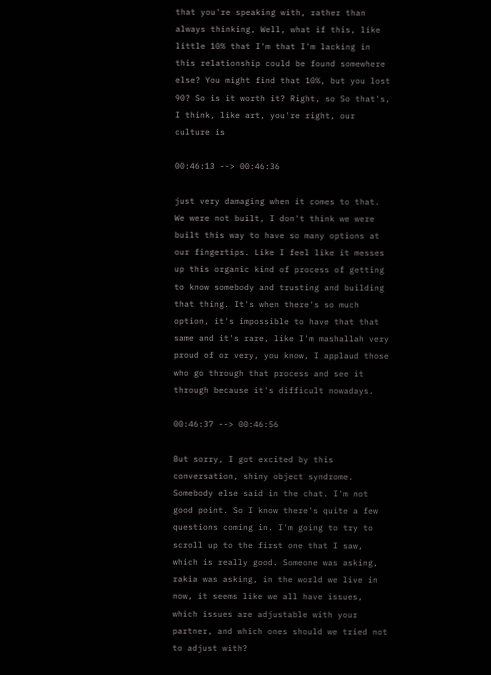that you're speaking with, rather than always thinking, Well, what if this, like little 10% that I'm that I'm lacking in this relationship could be found somewhere else? You might find that 10%, but you lost 90? So is it worth it? Right, so So that's, I think, like art, you're right, our culture is

00:46:13 --> 00:46:36

just very damaging when it comes to that. We were not built, I don't think we were built this way to have so many options at our fingertips. Like I feel like it messes up this organic kind of process of getting to know somebody and trusting and building that thing. It's when there's so much option, it's impossible to have that that same and it's rare, like I'm mashallah very proud of or very, you know, I applaud those who go through that process and see it through because it's difficult nowadays.

00:46:37 --> 00:46:56

But sorry, I got excited by this conversation, shiny object syndrome. Somebody else said in the chat. I'm not good point. So I know there's quite a few questions coming in. I'm going to try to scroll up to the first one that I saw, which is really good. Someone was asking, rakia was asking, in the world we live in now, it seems like we all have issues, which issues are adjustable with your partner, and which ones should we tried not to adjust with?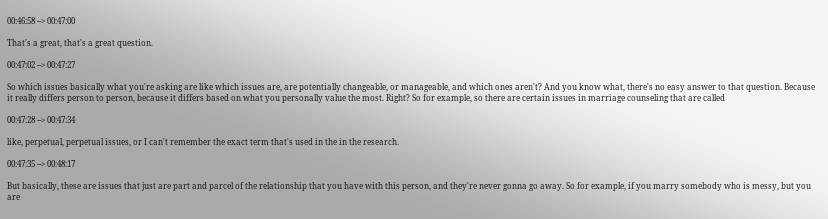00:46:58 --> 00:47:00

That's a great, that's a great question.

00:47:02 --> 00:47:27

So which issues basically what you're asking are like which issues are, are potentially changeable, or manageable, and which ones aren't? And you know what, there's no easy answer to that question. Because it really differs person to person, because it differs based on what you personally value the most. Right? So for example, so there are certain issues in marriage counseling that are called

00:47:28 --> 00:47:34

like, perpetual, perpetual issues, or I can't remember the exact term that's used in the in the research.

00:47:35 --> 00:48:17

But basically, these are issues that just are part and parcel of the relationship that you have with this person, and they're never gonna go away. So for example, if you marry somebody who is messy, but you are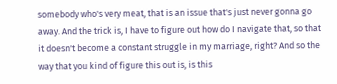somebody who's very meat, that is an issue that's just never gonna go away. And the trick is, I have to figure out how do I navigate that, so that it doesn't become a constant struggle in my marriage, right? And so the way that you kind of figure this out is, is this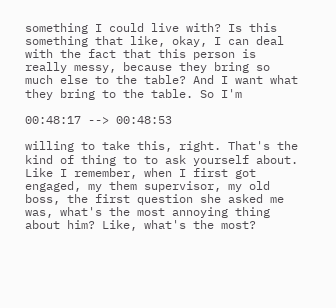something I could live with? Is this something that like, okay, I can deal with the fact that this person is really messy, because they bring so much else to the table? And I want what they bring to the table. So I'm

00:48:17 --> 00:48:53

willing to take this, right. That's the kind of thing to to ask yourself about. Like I remember, when I first got engaged, my them supervisor, my old boss, the first question she asked me was, what's the most annoying thing about him? Like, what's the most?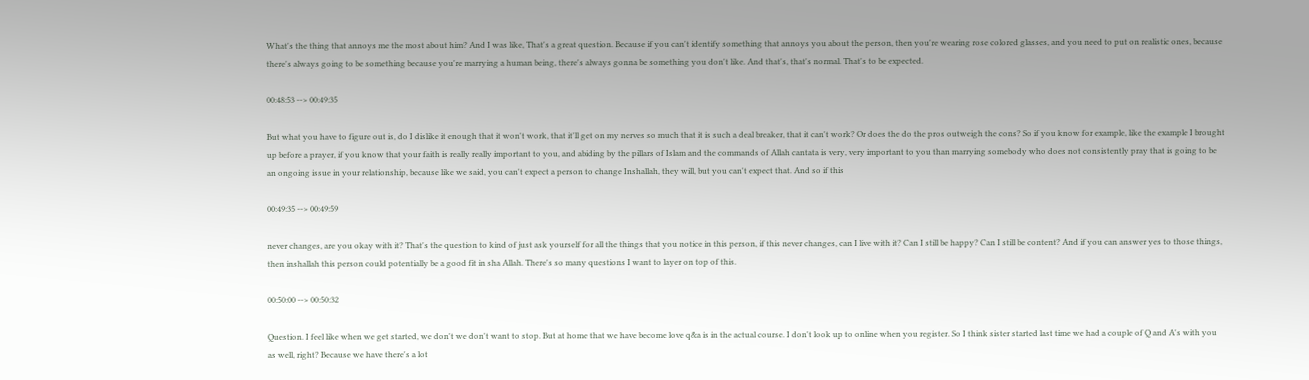What's the thing that annoys me the most about him? And I was like, That's a great question. Because if you can't identify something that annoys you about the person, then you're wearing rose colored glasses, and you need to put on realistic ones, because there's always going to be something because you're marrying a human being, there's always gonna be something you don't like. And that's, that's normal. That's to be expected.

00:48:53 --> 00:49:35

But what you have to figure out is, do I dislike it enough that it won't work, that it'll get on my nerves so much that it is such a deal breaker, that it can't work? Or does the do the pros outweigh the cons? So if you know for example, like the example I brought up before a prayer, if you know that your faith is really really important to you, and abiding by the pillars of Islam and the commands of Allah cantata is very, very important to you than marrying somebody who does not consistently pray that is going to be an ongoing issue in your relationship, because like we said, you can't expect a person to change Inshallah, they will, but you can't expect that. And so if this

00:49:35 --> 00:49:59

never changes, are you okay with it? That's the question to kind of just ask yourself for all the things that you notice in this person, if this never changes, can I live with it? Can I still be happy? Can I still be content? And if you can answer yes to those things, then inshallah this person could potentially be a good fit in sha Allah. There's so many questions I want to layer on top of this.

00:50:00 --> 00:50:32

Question. I feel like when we get started, we don't we don't want to stop. But at home that we have become love q&a is in the actual course. I don't look up to online when you register. So I think sister started last time we had a couple of Q and A's with you as well, right? Because we have there's a lot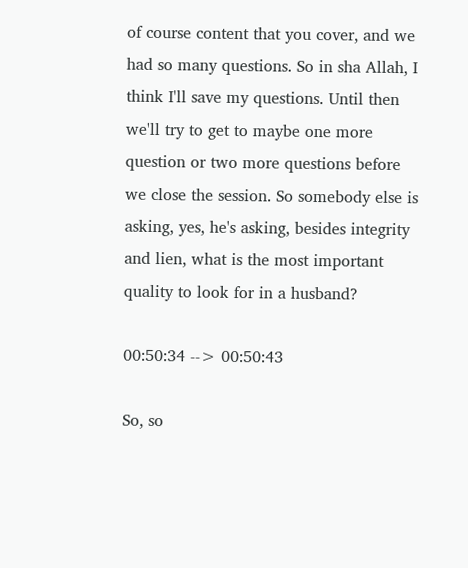of course content that you cover, and we had so many questions. So in sha Allah, I think I'll save my questions. Until then we'll try to get to maybe one more question or two more questions before we close the session. So somebody else is asking, yes, he's asking, besides integrity and lien, what is the most important quality to look for in a husband?

00:50:34 --> 00:50:43

So, so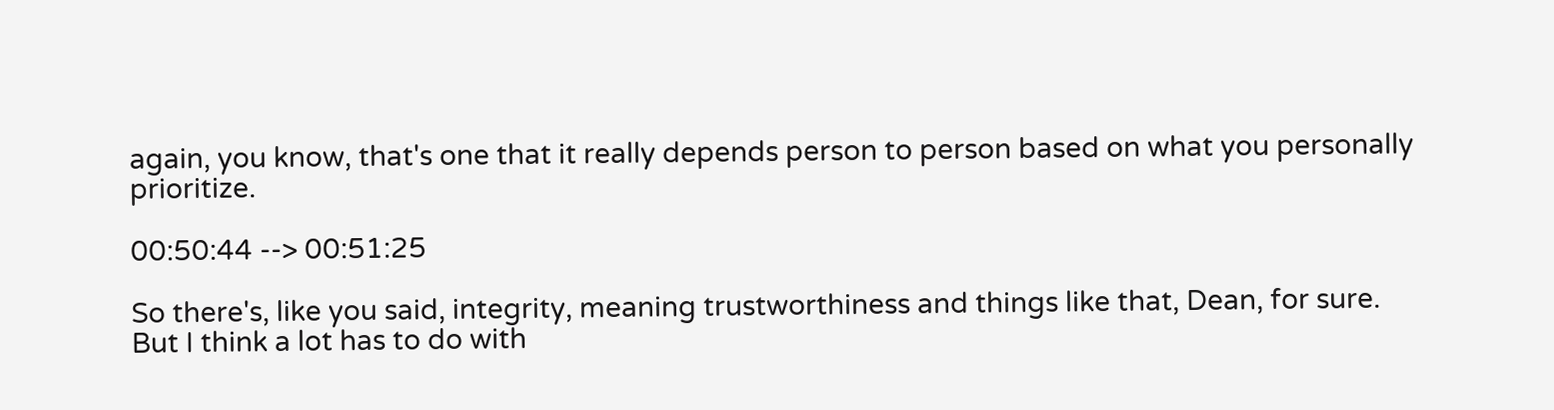again, you know, that's one that it really depends person to person based on what you personally prioritize.

00:50:44 --> 00:51:25

So there's, like you said, integrity, meaning trustworthiness and things like that, Dean, for sure. But I think a lot has to do with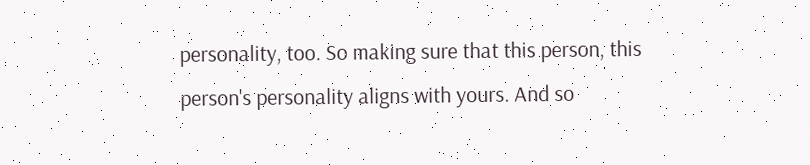personality, too. So making sure that this person, this person's personality aligns with yours. And so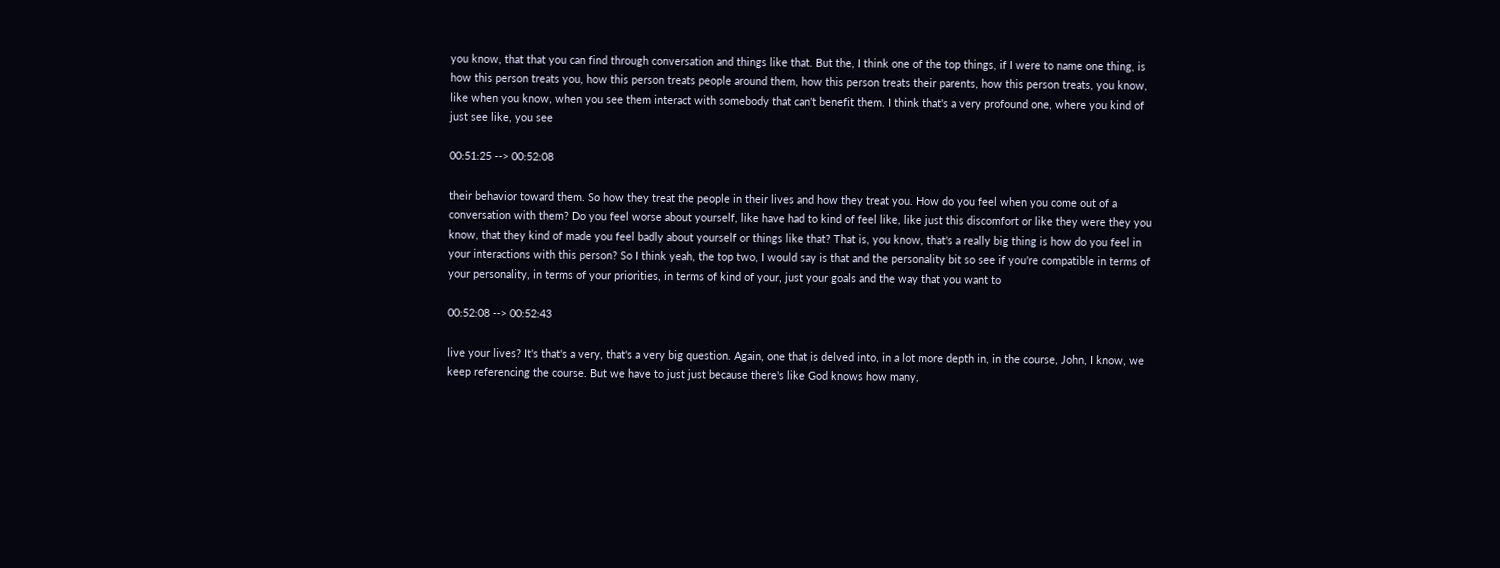you know, that that you can find through conversation and things like that. But the, I think one of the top things, if I were to name one thing, is how this person treats you, how this person treats people around them, how this person treats their parents, how this person treats, you know, like when you know, when you see them interact with somebody that can't benefit them. I think that's a very profound one, where you kind of just see like, you see

00:51:25 --> 00:52:08

their behavior toward them. So how they treat the people in their lives and how they treat you. How do you feel when you come out of a conversation with them? Do you feel worse about yourself, like have had to kind of feel like, like just this discomfort or like they were they you know, that they kind of made you feel badly about yourself or things like that? That is, you know, that's a really big thing is how do you feel in your interactions with this person? So I think yeah, the top two, I would say is that and the personality bit so see if you're compatible in terms of your personality, in terms of your priorities, in terms of kind of your, just your goals and the way that you want to

00:52:08 --> 00:52:43

live your lives? It's that's a very, that's a very big question. Again, one that is delved into, in a lot more depth in, in the course, John, I know, we keep referencing the course. But we have to just just because there's like God knows how many,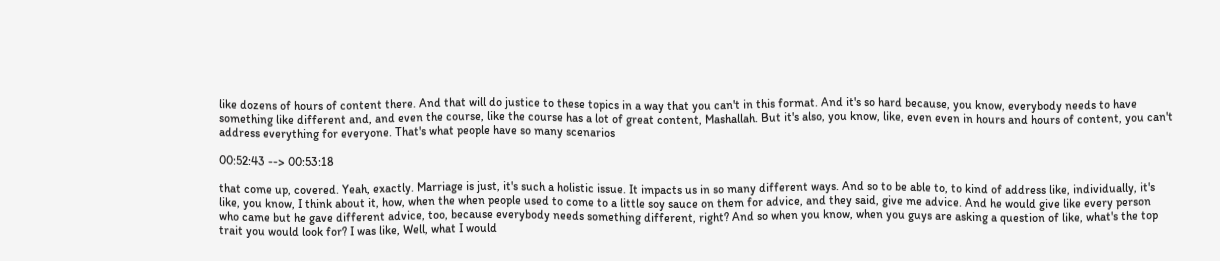like dozens of hours of content there. And that will do justice to these topics in a way that you can't in this format. And it's so hard because, you know, everybody needs to have something like different and, and even the course, like the course has a lot of great content, Mashallah. But it's also, you know, like, even even in hours and hours of content, you can't address everything for everyone. That's what people have so many scenarios

00:52:43 --> 00:53:18

that come up, covered. Yeah, exactly. Marriage is just, it's such a holistic issue. It impacts us in so many different ways. And so to be able to, to kind of address like, individually, it's like, you know, I think about it, how, when the when people used to come to a little soy sauce on them for advice, and they said, give me advice. And he would give like every person who came but he gave different advice, too, because everybody needs something different, right? And so when you know, when you guys are asking a question of like, what's the top trait you would look for? I was like, Well, what I would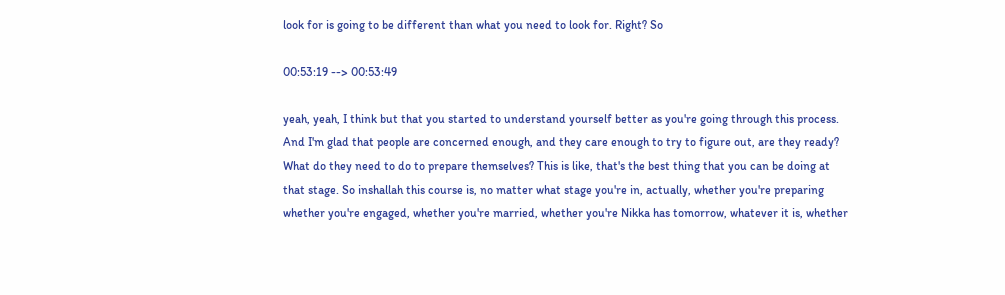look for is going to be different than what you need to look for. Right? So

00:53:19 --> 00:53:49

yeah, yeah, I think but that you started to understand yourself better as you're going through this process. And I'm glad that people are concerned enough, and they care enough to try to figure out, are they ready? What do they need to do to prepare themselves? This is like, that's the best thing that you can be doing at that stage. So inshallah this course is, no matter what stage you're in, actually, whether you're preparing whether you're engaged, whether you're married, whether you're Nikka has tomorrow, whatever it is, whether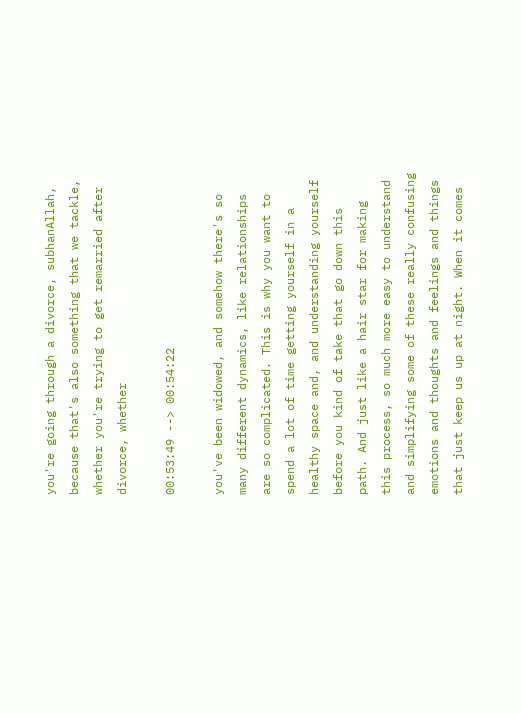you're going through a divorce, subhanAllah, because that's also something that we tackle, whether you're trying to get remarried after divorce, whether

00:53:49 --> 00:54:22

you've been widowed, and somehow there's so many different dynamics, like relationships are so complicated. This is why you want to spend a lot of time getting yourself in a healthy space and, and understanding yourself before you kind of take that go down this path. And just like a hair star for making this process, so much more easy to understand and simplifying some of these really confusing emotions and thoughts and feelings and things that just keep us up at night. When it comes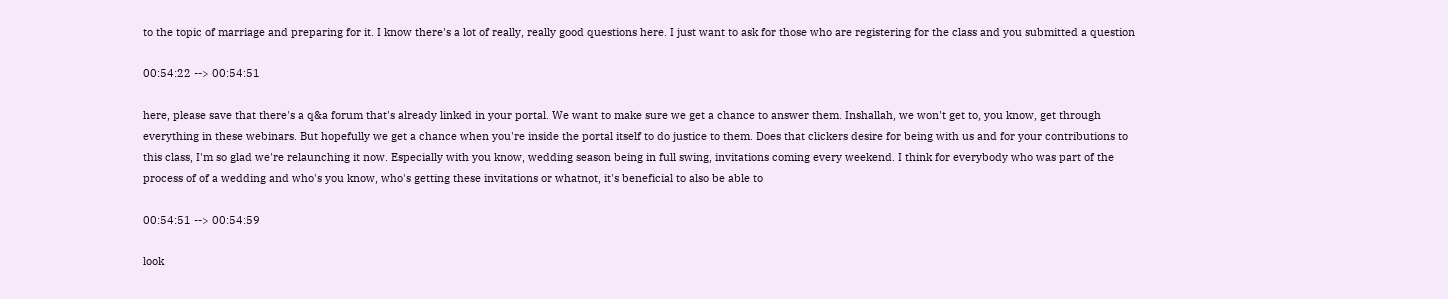to the topic of marriage and preparing for it. I know there's a lot of really, really good questions here. I just want to ask for those who are registering for the class and you submitted a question

00:54:22 --> 00:54:51

here, please save that there's a q&a forum that's already linked in your portal. We want to make sure we get a chance to answer them. Inshallah, we won't get to, you know, get through everything in these webinars. But hopefully we get a chance when you're inside the portal itself to do justice to them. Does that clickers desire for being with us and for your contributions to this class, I'm so glad we're relaunching it now. Especially with you know, wedding season being in full swing, invitations coming every weekend. I think for everybody who was part of the process of of a wedding and who's you know, who's getting these invitations or whatnot, it's beneficial to also be able to

00:54:51 --> 00:54:59

look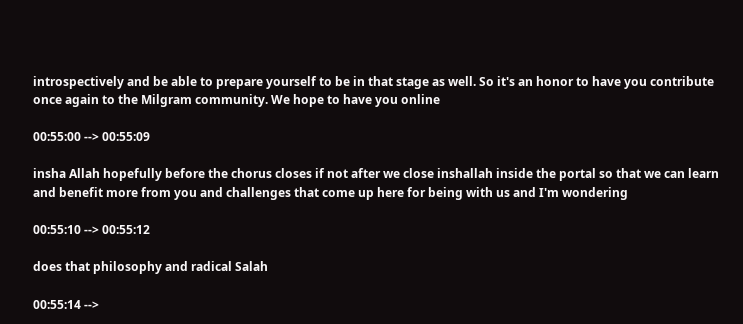introspectively and be able to prepare yourself to be in that stage as well. So it's an honor to have you contribute once again to the Milgram community. We hope to have you online

00:55:00 --> 00:55:09

insha Allah hopefully before the chorus closes if not after we close inshallah inside the portal so that we can learn and benefit more from you and challenges that come up here for being with us and I'm wondering

00:55:10 --> 00:55:12

does that philosophy and radical Salah

00:55:14 -->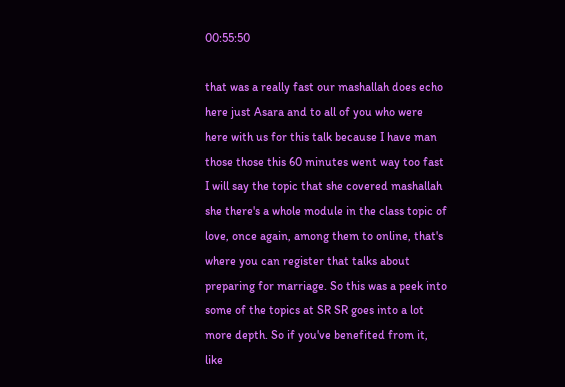00:55:50

that was a really fast our mashallah does echo here just Asara and to all of you who were here with us for this talk because I have man those those this 60 minutes went way too fast I will say the topic that she covered mashallah she there's a whole module in the class topic of love, once again, among them to online, that's where you can register that talks about preparing for marriage. So this was a peek into some of the topics at SR SR goes into a lot more depth. So if you've benefited from it, like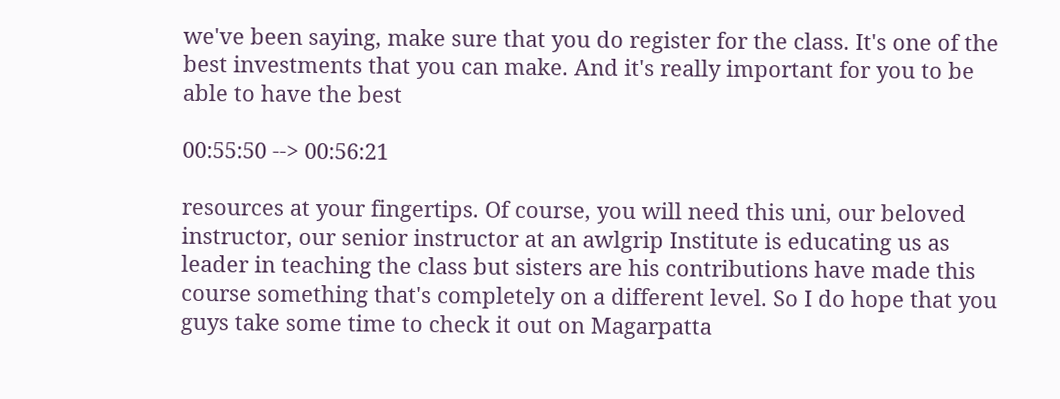we've been saying, make sure that you do register for the class. It's one of the best investments that you can make. And it's really important for you to be able to have the best

00:55:50 --> 00:56:21

resources at your fingertips. Of course, you will need this uni, our beloved instructor, our senior instructor at an awlgrip Institute is educating us as leader in teaching the class but sisters are his contributions have made this course something that's completely on a different level. So I do hope that you guys take some time to check it out on Magarpatta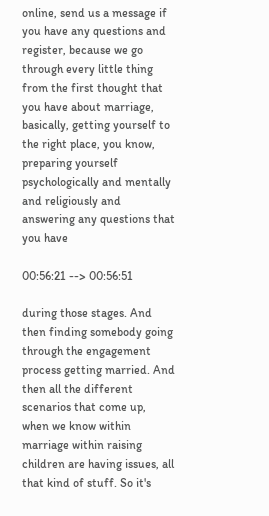online, send us a message if you have any questions and register, because we go through every little thing from the first thought that you have about marriage, basically, getting yourself to the right place, you know, preparing yourself psychologically and mentally and religiously and answering any questions that you have

00:56:21 --> 00:56:51

during those stages. And then finding somebody going through the engagement process getting married. And then all the different scenarios that come up, when we know within marriage within raising children are having issues, all that kind of stuff. So it's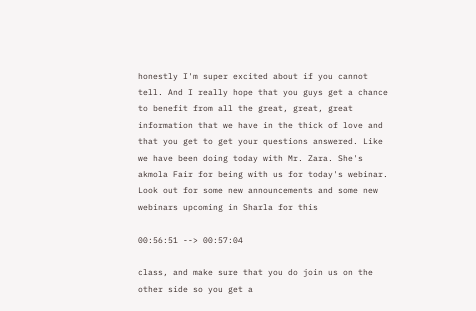honestly I'm super excited about if you cannot tell. And I really hope that you guys get a chance to benefit from all the great, great, great information that we have in the thick of love and that you get to get your questions answered. Like we have been doing today with Mr. Zara. She's akmola Fair for being with us for today's webinar. Look out for some new announcements and some new webinars upcoming in Sharla for this

00:56:51 --> 00:57:04

class, and make sure that you do join us on the other side so you get a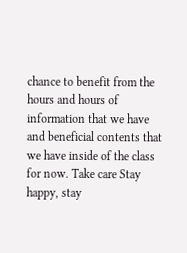chance to benefit from the hours and hours of information that we have and beneficial contents that we have inside of the class for now. Take care Stay happy, stay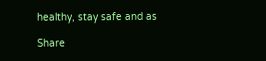healthy, stay safe and as

Share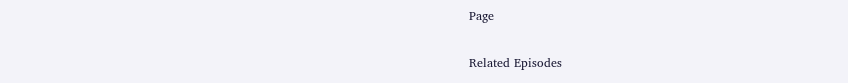Page

Related Episodes